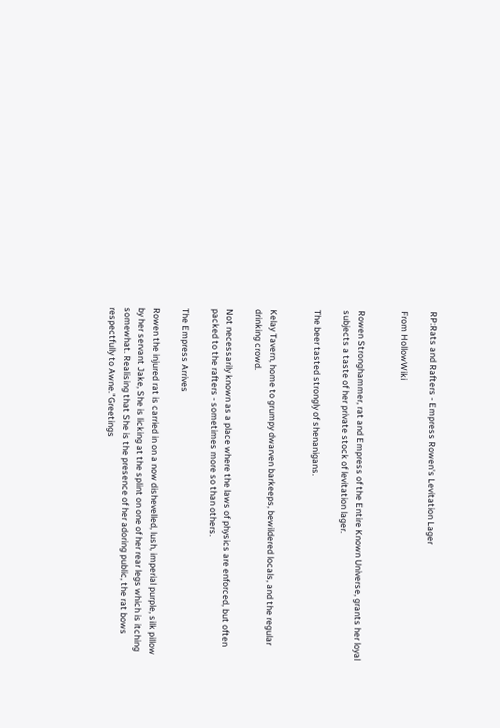RP:Rats and Rafters - Empress Rowen's Levitation Lager

From HollowWiki


Rowen Stronghammer, rat and Empress of the Entire Known Universe, grants her loyal subjects a taste of her private stock of levitation lager.

The beer tasted strongly of shenanigans.


Kelay Tavern, home to grumpy dwarven barkeeps, bewildered locals, and the regular drinking crowd.

Not necessarily known as a place where the laws of physics are enforced, but often packed to the rafters - sometimes more so than others.

The Empress Arrives

Rowen the injured rat is carried in on a now dishevelled, lush, imperial purple, silk pillow by her servant Jake, She is licking at the splint on one of her rear legs which is itching somewhat. Realising that She is the presence of her adoring public, the rat bows respectfully to Awne."Greetings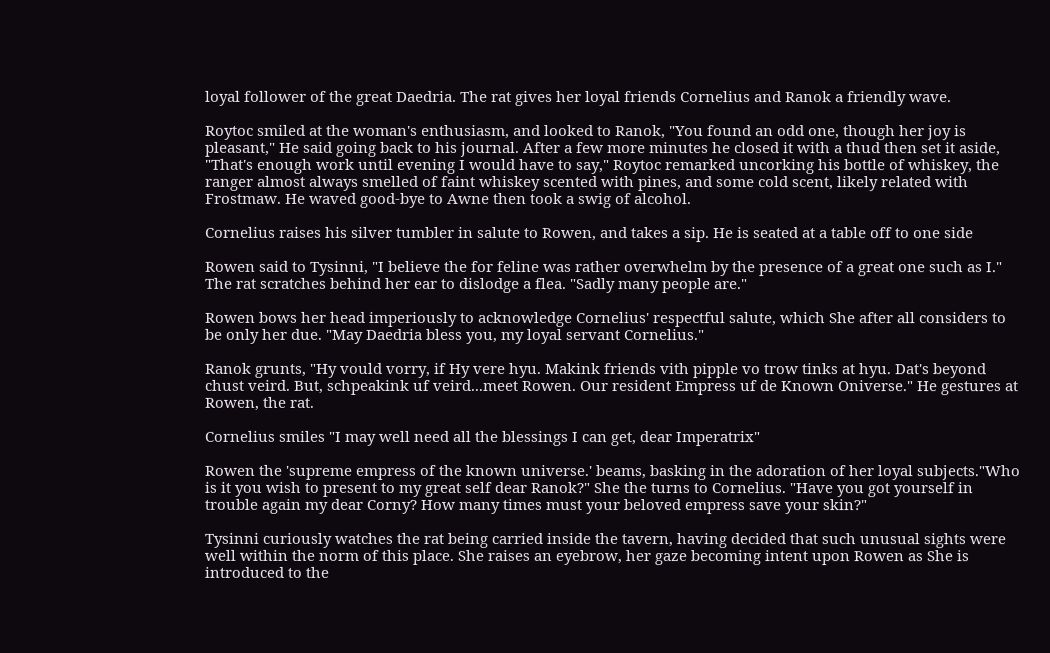loyal follower of the great Daedria. The rat gives her loyal friends Cornelius and Ranok a friendly wave.

Roytoc smiled at the woman's enthusiasm, and looked to Ranok, "You found an odd one, though her joy is pleasant," He said going back to his journal. After a few more minutes he closed it with a thud then set it aside, "That's enough work until evening I would have to say," Roytoc remarked uncorking his bottle of whiskey, the ranger almost always smelled of faint whiskey scented with pines, and some cold scent, likely related with Frostmaw. He waved good-bye to Awne then took a swig of alcohol.

Cornelius raises his silver tumbler in salute to Rowen, and takes a sip. He is seated at a table off to one side

Rowen said to Tysinni, "I believe the for feline was rather overwhelm by the presence of a great one such as I." The rat scratches behind her ear to dislodge a flea. "Sadly many people are."

Rowen bows her head imperiously to acknowledge Cornelius' respectful salute, which She after all considers to be only her due. "May Daedria bless you, my loyal servant Cornelius."

Ranok grunts, "Hy vould vorry, if Hy vere hyu. Makink friends vith pipple vo trow tinks at hyu. Dat's beyond chust veird. But, schpeakink uf veird...meet Rowen. Our resident Empress uf de Known Oniverse." He gestures at Rowen, the rat.

Cornelius smiles "I may well need all the blessings I can get, dear Imperatrix"

Rowen the 'supreme empress of the known universe.' beams, basking in the adoration of her loyal subjects."Who is it you wish to present to my great self dear Ranok?" She the turns to Cornelius. "Have you got yourself in trouble again my dear Corny? How many times must your beloved empress save your skin?"

Tysinni curiously watches the rat being carried inside the tavern, having decided that such unusual sights were well within the norm of this place. She raises an eyebrow, her gaze becoming intent upon Rowen as She is introduced to the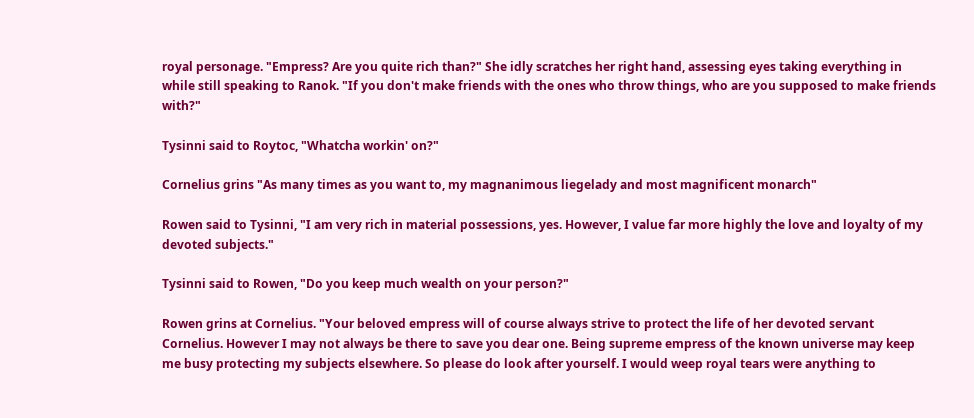royal personage. "Empress? Are you quite rich than?" She idly scratches her right hand, assessing eyes taking everything in while still speaking to Ranok. "If you don't make friends with the ones who throw things, who are you supposed to make friends with?"

Tysinni said to Roytoc, "Whatcha workin' on?"

Cornelius grins "As many times as you want to, my magnanimous liegelady and most magnificent monarch"

Rowen said to Tysinni, "I am very rich in material possessions, yes. However, I value far more highly the love and loyalty of my devoted subjects."

Tysinni said to Rowen, "Do you keep much wealth on your person?"

Rowen grins at Cornelius. "Your beloved empress will of course always strive to protect the life of her devoted servant Cornelius. However I may not always be there to save you dear one. Being supreme empress of the known universe may keep me busy protecting my subjects elsewhere. So please do look after yourself. I would weep royal tears were anything to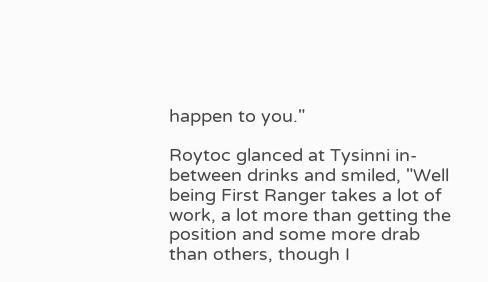happen to you."

Roytoc glanced at Tysinni in-between drinks and smiled, "Well being First Ranger takes a lot of work, a lot more than getting the position and some more drab than others, though I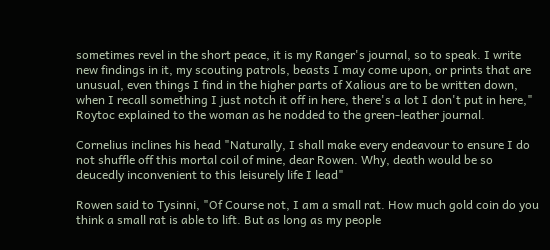sometimes revel in the short peace, it is my Ranger's journal, so to speak. I write new findings in it, my scouting patrols, beasts I may come upon, or prints that are unusual, even things I find in the higher parts of Xalious are to be written down, when I recall something I just notch it off in here, there's a lot I don't put in here," Roytoc explained to the woman as he nodded to the green-leather journal.

Cornelius inclines his head "Naturally, I shall make every endeavour to ensure I do not shuffle off this mortal coil of mine, dear Rowen. Why, death would be so deucedly inconvenient to this leisurely life I lead"

Rowen said to Tysinni, "Of Course not, I am a small rat. How much gold coin do you think a small rat is able to lift. But as long as my people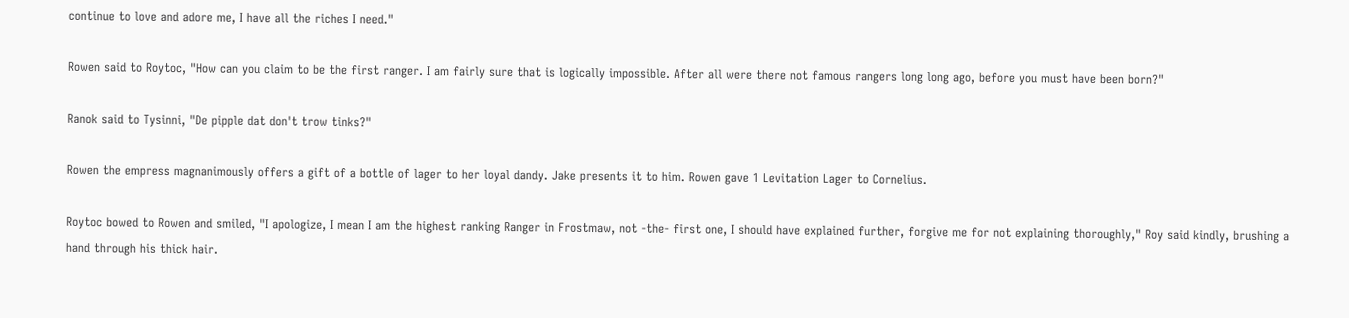continue to love and adore me, I have all the riches I need."

Rowen said to Roytoc, "How can you claim to be the first ranger. I am fairly sure that is logically impossible. After all were there not famous rangers long long ago, before you must have been born?"

Ranok said to Tysinni, "De pipple dat don't trow tinks?"

Rowen the empress magnanimously offers a gift of a bottle of lager to her loyal dandy. Jake presents it to him. Rowen gave 1 Levitation Lager to Cornelius.

Roytoc bowed to Rowen and smiled, "I apologize, I mean I am the highest ranking Ranger in Frostmaw, not -the- first one, I should have explained further, forgive me for not explaining thoroughly," Roy said kindly, brushing a hand through his thick hair.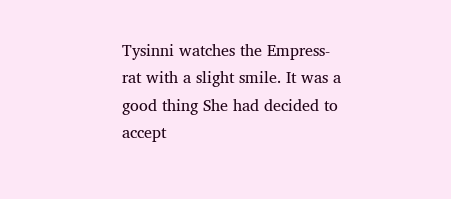Tysinni watches the Empress-rat with a slight smile. It was a good thing She had decided to accept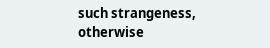such strangeness, otherwise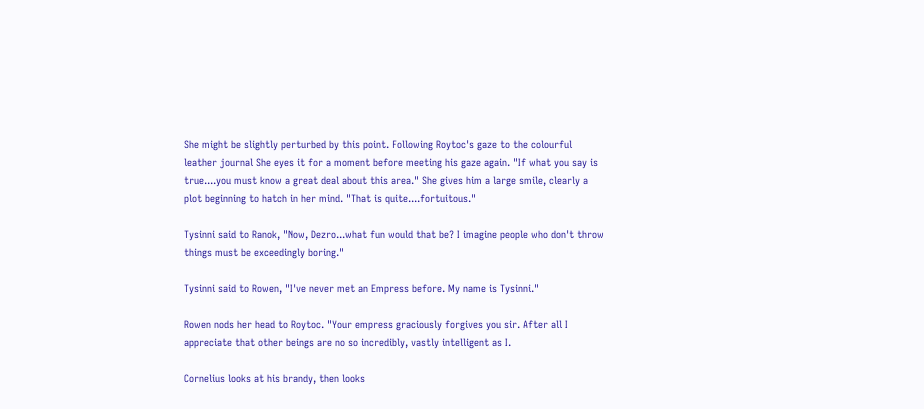She might be slightly perturbed by this point. Following Roytoc's gaze to the colourful leather journal She eyes it for a moment before meeting his gaze again. "If what you say is true....you must know a great deal about this area." She gives him a large smile, clearly a plot beginning to hatch in her mind. "That is quite....fortuitous."

Tysinni said to Ranok, "Now, Dezro...what fun would that be? I imagine people who don't throw things must be exceedingly boring."

Tysinni said to Rowen, "I've never met an Empress before. My name is Tysinni."

Rowen nods her head to Roytoc. "Your empress graciously forgives you sir. After all I appreciate that other beings are no so incredibly, vastly intelligent as I.

Cornelius looks at his brandy, then looks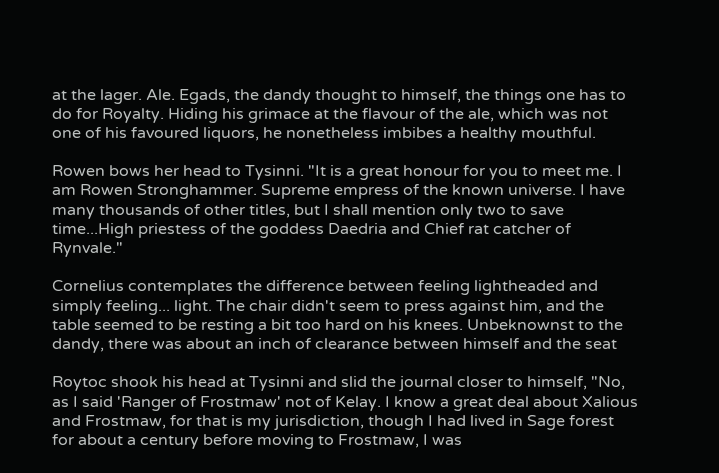at the lager. Ale. Egads, the dandy thought to himself, the things one has to do for Royalty. Hiding his grimace at the flavour of the ale, which was not one of his favoured liquors, he nonetheless imbibes a healthy mouthful.

Rowen bows her head to Tysinni. "It is a great honour for you to meet me. I am Rowen Stronghammer. Supreme empress of the known universe. I have many thousands of other titles, but I shall mention only two to save time...High priestess of the goddess Daedria and Chief rat catcher of Rynvale."

Cornelius contemplates the difference between feeling lightheaded and simply feeling... light. The chair didn't seem to press against him, and the table seemed to be resting a bit too hard on his knees. Unbeknownst to the dandy, there was about an inch of clearance between himself and the seat

Roytoc shook his head at Tysinni and slid the journal closer to himself, "No, as I said 'Ranger of Frostmaw' not of Kelay. I know a great deal about Xalious and Frostmaw, for that is my jurisdiction, though I had lived in Sage forest for about a century before moving to Frostmaw, I was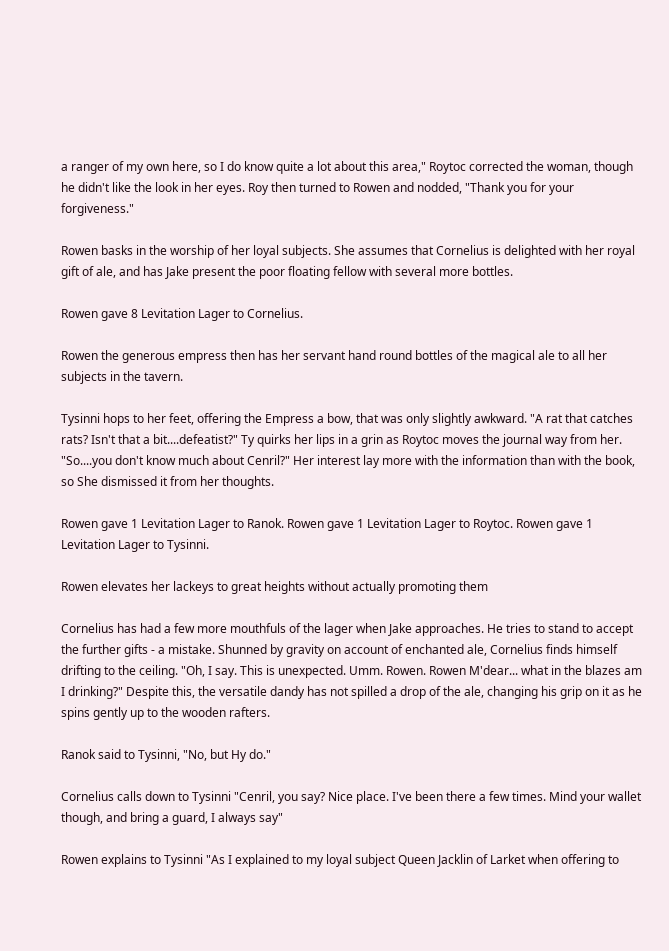a ranger of my own here, so I do know quite a lot about this area," Roytoc corrected the woman, though he didn't like the look in her eyes. Roy then turned to Rowen and nodded, "Thank you for your forgiveness."

Rowen basks in the worship of her loyal subjects. She assumes that Cornelius is delighted with her royal gift of ale, and has Jake present the poor floating fellow with several more bottles.

Rowen gave 8 Levitation Lager to Cornelius.

Rowen the generous empress then has her servant hand round bottles of the magical ale to all her subjects in the tavern.

Tysinni hops to her feet, offering the Empress a bow, that was only slightly awkward. "A rat that catches rats? Isn't that a bit....defeatist?" Ty quirks her lips in a grin as Roytoc moves the journal way from her. "So....you don't know much about Cenril?" Her interest lay more with the information than with the book, so She dismissed it from her thoughts.

Rowen gave 1 Levitation Lager to Ranok. Rowen gave 1 Levitation Lager to Roytoc. Rowen gave 1 Levitation Lager to Tysinni.

Rowen elevates her lackeys to great heights without actually promoting them

Cornelius has had a few more mouthfuls of the lager when Jake approaches. He tries to stand to accept the further gifts - a mistake. Shunned by gravity on account of enchanted ale, Cornelius finds himself drifting to the ceiling. "Oh, I say. This is unexpected. Umm. Rowen. Rowen M'dear... what in the blazes am I drinking?" Despite this, the versatile dandy has not spilled a drop of the ale, changing his grip on it as he spins gently up to the wooden rafters.

Ranok said to Tysinni, "No, but Hy do."

Cornelius calls down to Tysinni "Cenril, you say? Nice place. I've been there a few times. Mind your wallet though, and bring a guard, I always say"

Rowen explains to Tysinni "As I explained to my loyal subject Queen Jacklin of Larket when offering to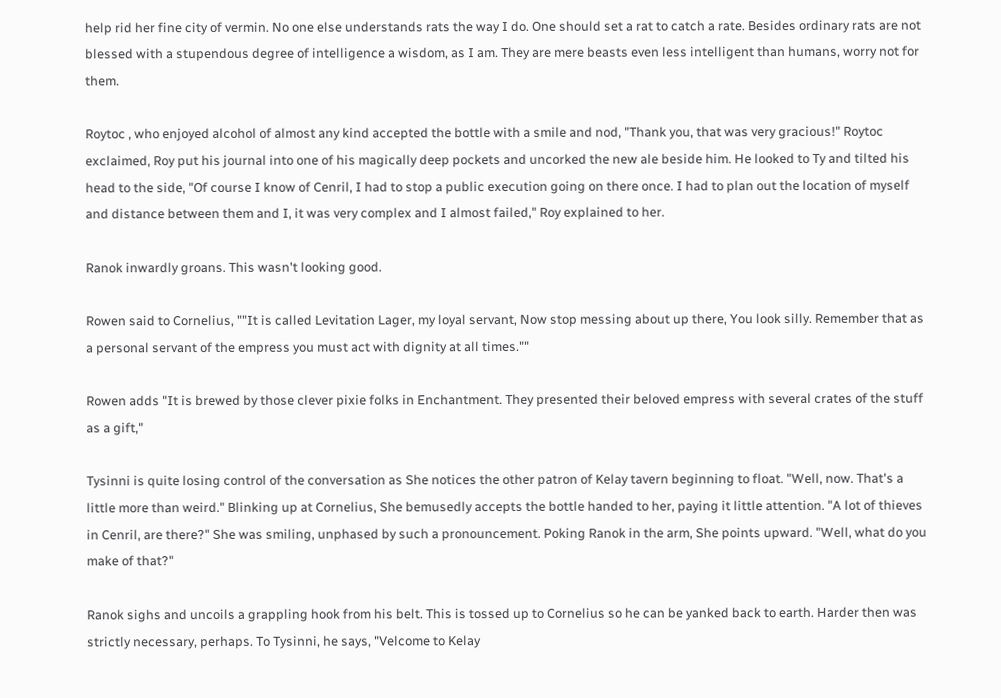help rid her fine city of vermin. No one else understands rats the way I do. One should set a rat to catch a rate. Besides ordinary rats are not blessed with a stupendous degree of intelligence a wisdom, as I am. They are mere beasts even less intelligent than humans, worry not for them.

Roytoc , who enjoyed alcohol of almost any kind accepted the bottle with a smile and nod, "Thank you, that was very gracious!" Roytoc exclaimed, Roy put his journal into one of his magically deep pockets and uncorked the new ale beside him. He looked to Ty and tilted his head to the side, "Of course I know of Cenril, I had to stop a public execution going on there once. I had to plan out the location of myself and distance between them and I, it was very complex and I almost failed," Roy explained to her.

Ranok inwardly groans. This wasn't looking good.

Rowen said to Cornelius, ""It is called Levitation Lager, my loyal servant, Now stop messing about up there, You look silly. Remember that as a personal servant of the empress you must act with dignity at all times.""

Rowen adds "It is brewed by those clever pixie folks in Enchantment. They presented their beloved empress with several crates of the stuff as a gift,"

Tysinni is quite losing control of the conversation as She notices the other patron of Kelay tavern beginning to float. "Well, now. That's a little more than weird." Blinking up at Cornelius, She bemusedly accepts the bottle handed to her, paying it little attention. "A lot of thieves in Cenril, are there?" She was smiling, unphased by such a pronouncement. Poking Ranok in the arm, She points upward. "Well, what do you make of that?"

Ranok sighs and uncoils a grappling hook from his belt. This is tossed up to Cornelius so he can be yanked back to earth. Harder then was strictly necessary, perhaps. To Tysinni, he says, "Velcome to Kelay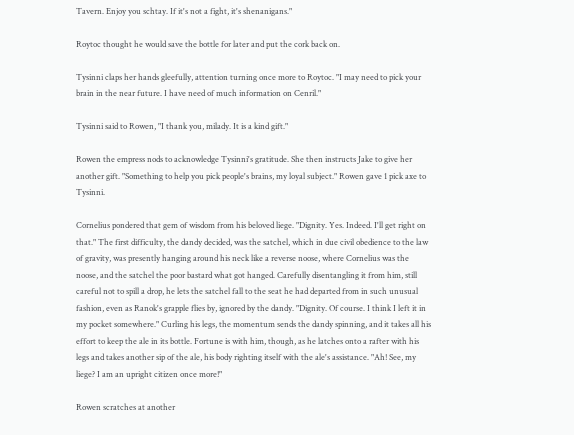Tavern. Enjoy you schtay. If it's not a fight, it's shenanigans."

Roytoc thought he would save the bottle for later and put the cork back on.

Tysinni claps her hands gleefully, attention turning once more to Roytoc. "I may need to pick your brain in the near future. I have need of much information on Cenril."

Tysinni said to Rowen, "I thank you, milady. It is a kind gift."

Rowen the empress nods to acknowledge Tysinni's gratitude. She then instructs Jake to give her another gift. "Something to help you pick people's brains, my loyal subject." Rowen gave 1 pick axe to Tysinni.

Cornelius pondered that gem of wisdom from his beloved liege. "Dignity. Yes. Indeed. I'll get right on that." The first difficulty, the dandy decided, was the satchel, which in due civil obedience to the law of gravity, was presently hanging around his neck like a reverse noose, where Cornelius was the noose, and the satchel the poor bastard what got hanged. Carefully disentangling it from him, still careful not to spill a drop, he lets the satchel fall to the seat he had departed from in such unusual fashion, even as Ranok's grapple flies by, ignored by the dandy. "Dignity. Of course. I think I left it in my pocket somewhere." Curling his legs, the momentum sends the dandy spinning, and it takes all his effort to keep the ale in its bottle. Fortune is with him, though, as he latches onto a rafter with his legs and takes another sip of the ale, his body righting itself with the ale's assistance. "Ah! See, my liege? I am an upright citizen once more!"

Rowen scratches at another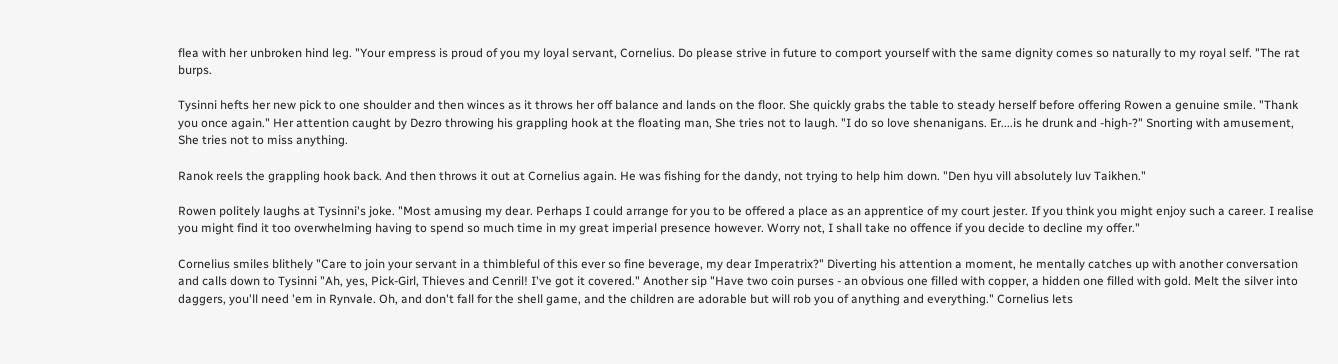flea with her unbroken hind leg. "Your empress is proud of you my loyal servant, Cornelius. Do please strive in future to comport yourself with the same dignity comes so naturally to my royal self. "The rat burps.

Tysinni hefts her new pick to one shoulder and then winces as it throws her off balance and lands on the floor. She quickly grabs the table to steady herself before offering Rowen a genuine smile. "Thank you once again." Her attention caught by Dezro throwing his grappling hook at the floating man, She tries not to laugh. "I do so love shenanigans. Er....is he drunk and -high-?" Snorting with amusement, She tries not to miss anything.

Ranok reels the grappling hook back. And then throws it out at Cornelius again. He was fishing for the dandy, not trying to help him down. "Den hyu vill absolutely luv Taikhen."

Rowen politely laughs at Tysinni's joke. "Most amusing my dear. Perhaps I could arrange for you to be offered a place as an apprentice of my court jester. If you think you might enjoy such a career. I realise you might find it too overwhelming having to spend so much time in my great imperial presence however. Worry not, I shall take no offence if you decide to decline my offer."

Cornelius smiles blithely "Care to join your servant in a thimbleful of this ever so fine beverage, my dear Imperatrix?" Diverting his attention a moment, he mentally catches up with another conversation and calls down to Tysinni "Ah, yes, Pick-Girl, Thieves and Cenril! I've got it covered." Another sip "Have two coin purses - an obvious one filled with copper, a hidden one filled with gold. Melt the silver into daggers, you'll need 'em in Rynvale. Oh, and don't fall for the shell game, and the children are adorable but will rob you of anything and everything." Cornelius lets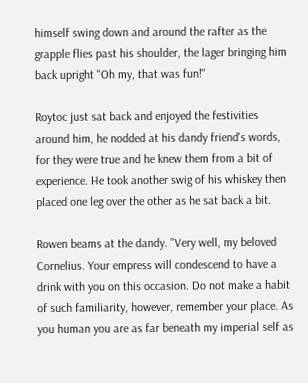himself swing down and around the rafter as the grapple flies past his shoulder, the lager bringing him back upright "Oh my, that was fun!"

Roytoc just sat back and enjoyed the festivities around him, he nodded at his dandy friend's words, for they were true and he knew them from a bit of experience. He took another swig of his whiskey then placed one leg over the other as he sat back a bit.

Rowen beams at the dandy. "Very well, my beloved Cornelius. Your empress will condescend to have a drink with you on this occasion. Do not make a habit of such familiarity, however, remember your place. As you human you are as far beneath my imperial self as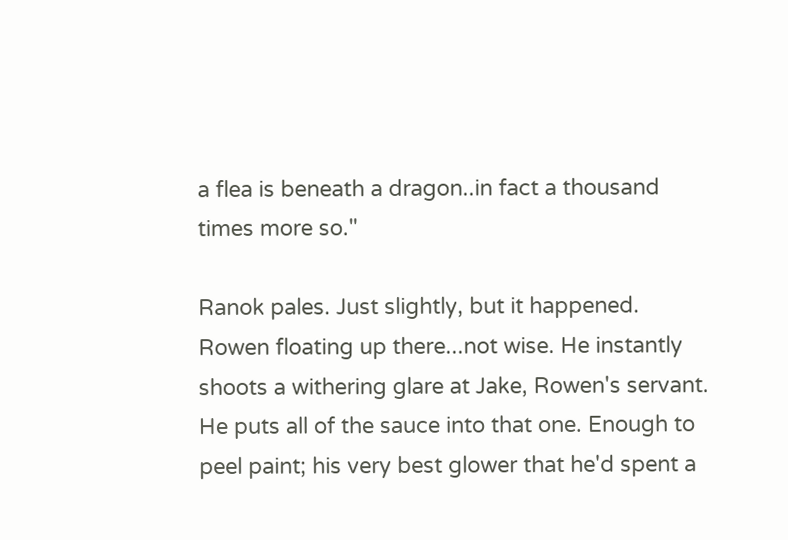a flea is beneath a dragon..in fact a thousand times more so."

Ranok pales. Just slightly, but it happened. Rowen floating up there...not wise. He instantly shoots a withering glare at Jake, Rowen's servant. He puts all of the sauce into that one. Enough to peel paint; his very best glower that he'd spent a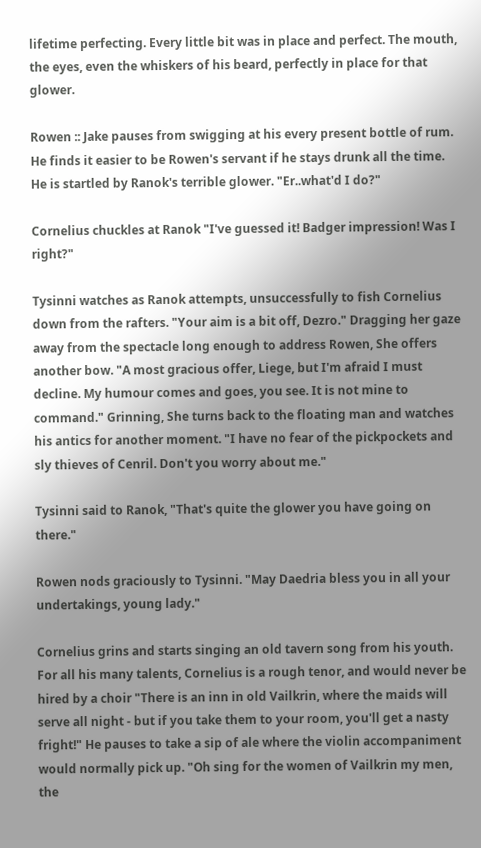lifetime perfecting. Every little bit was in place and perfect. The mouth, the eyes, even the whiskers of his beard, perfectly in place for that glower.

Rowen :: Jake pauses from swigging at his every present bottle of rum. He finds it easier to be Rowen's servant if he stays drunk all the time. He is startled by Ranok's terrible glower. "Er..what'd I do?"

Cornelius chuckles at Ranok "I've guessed it! Badger impression! Was I right?"

Tysinni watches as Ranok attempts, unsuccessfully to fish Cornelius down from the rafters. "Your aim is a bit off, Dezro." Dragging her gaze away from the spectacle long enough to address Rowen, She offers another bow. "A most gracious offer, Liege, but I'm afraid I must decline. My humour comes and goes, you see. It is not mine to command." Grinning, She turns back to the floating man and watches his antics for another moment. "I have no fear of the pickpockets and sly thieves of Cenril. Don't you worry about me."

Tysinni said to Ranok, "That's quite the glower you have going on there."

Rowen nods graciously to Tysinni. "May Daedria bless you in all your undertakings, young lady."

Cornelius grins and starts singing an old tavern song from his youth. For all his many talents, Cornelius is a rough tenor, and would never be hired by a choir "There is an inn in old Vailkrin, where the maids will serve all night - but if you take them to your room, you'll get a nasty fright!" He pauses to take a sip of ale where the violin accompaniment would normally pick up. "Oh sing for the women of Vailkrin my men, the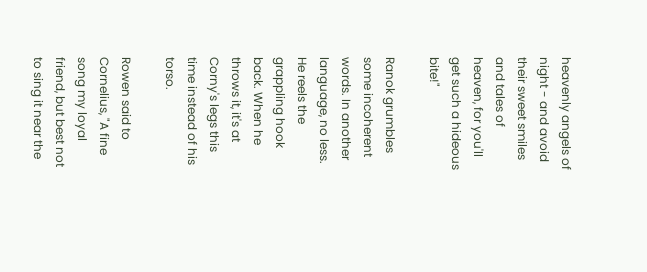heavenly angels of night - and avoid their sweet smiles and tales of heaven, for you'll get such a hideous bite!"

Ranok grumbles some incoherent words. In another language, no less. He reels the grappling hook back. When he throws it, it's at Corny's legs this time instead of his torso.

Rowen said to Cornelius, "A fine song my loyal friend, but best not to sing it near the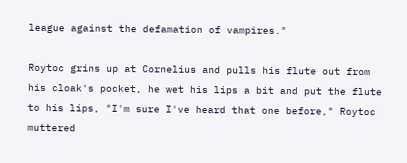league against the defamation of vampires."

Roytoc grins up at Cornelius and pulls his flute out from his cloak's pocket, he wet his lips a bit and put the flute to his lips, "I'm sure I've heard that one before," Roytoc muttered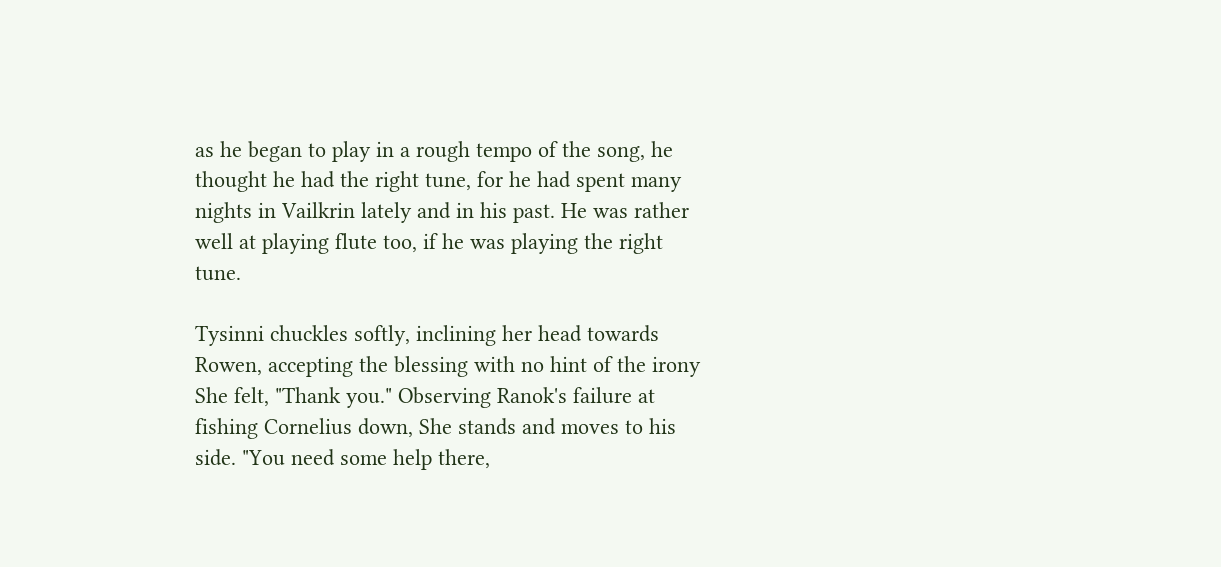as he began to play in a rough tempo of the song, he thought he had the right tune, for he had spent many nights in Vailkrin lately and in his past. He was rather well at playing flute too, if he was playing the right tune.

Tysinni chuckles softly, inclining her head towards Rowen, accepting the blessing with no hint of the irony She felt, "Thank you." Observing Ranok's failure at fishing Cornelius down, She stands and moves to his side. "You need some help there,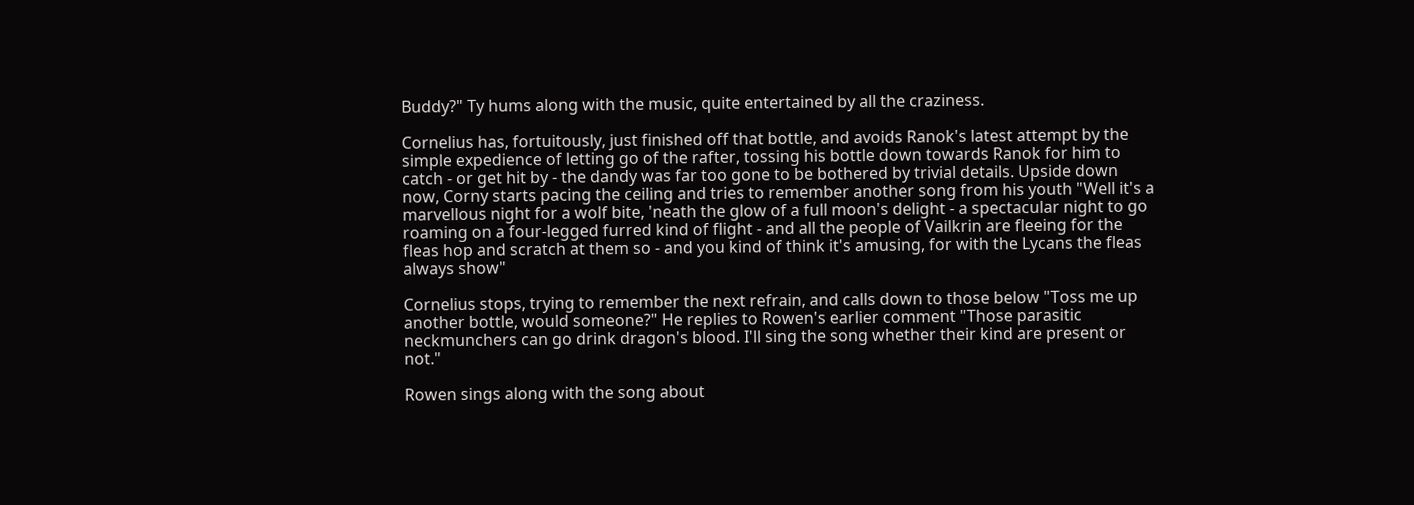Buddy?" Ty hums along with the music, quite entertained by all the craziness.

Cornelius has, fortuitously, just finished off that bottle, and avoids Ranok's latest attempt by the simple expedience of letting go of the rafter, tossing his bottle down towards Ranok for him to catch - or get hit by - the dandy was far too gone to be bothered by trivial details. Upside down now, Corny starts pacing the ceiling and tries to remember another song from his youth "Well it's a marvellous night for a wolf bite, 'neath the glow of a full moon's delight - a spectacular night to go roaming on a four-legged furred kind of flight - and all the people of Vailkrin are fleeing for the fleas hop and scratch at them so - and you kind of think it's amusing, for with the Lycans the fleas always show"

Cornelius stops, trying to remember the next refrain, and calls down to those below "Toss me up another bottle, would someone?" He replies to Rowen's earlier comment "Those parasitic neckmunchers can go drink dragon's blood. I'll sing the song whether their kind are present or not."

Rowen sings along with the song about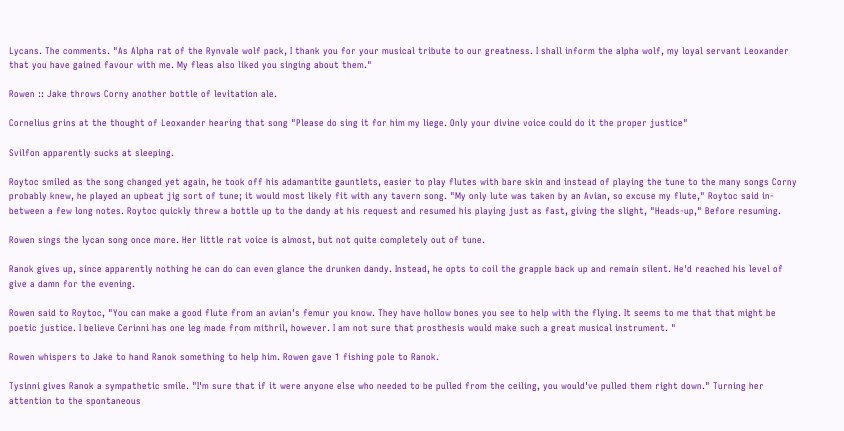Lycans. The comments. "As Alpha rat of the Rynvale wolf pack, I thank you for your musical tribute to our greatness. I shall inform the alpha wolf, my loyal servant Leoxander that you have gained favour with me. My fleas also liked you singing about them."

Rowen :: Jake throws Corny another bottle of levitation ale.

Cornelius grins at the thought of Leoxander hearing that song "Please do sing it for him my liege. Only your divine voice could do it the proper justice"

Svilfon apparently sucks at sleeping.

Roytoc smiled as the song changed yet again, he took off his adamantite gauntlets, easier to play flutes with bare skin and instead of playing the tune to the many songs Corny probably knew, he played an upbeat jig sort of tune; it would most likely fit with any tavern song. "My only lute was taken by an Avian, so excuse my flute," Roytoc said in-between a few long notes. Roytoc quickly threw a bottle up to the dandy at his request and resumed his playing just as fast, giving the slight, "Heads-up," Before resuming.

Rowen sings the lycan song once more. Her little rat voice is almost, but not quite completely out of tune.

Ranok gives up, since apparently nothing he can do can even glance the drunken dandy. Instead, he opts to coil the grapple back up and remain silent. He'd reached his level of give a damn for the evening.

Rowen said to Roytoc, "You can make a good flute from an avian's femur you know. They have hollow bones you see to help with the flying. It seems to me that that might be poetic justice. I believe Cerinni has one leg made from mithril, however. I am not sure that prosthesis would make such a great musical instrument. "

Rowen whispers to Jake to hand Ranok something to help him. Rowen gave 1 fishing pole to Ranok.

Tysinni gives Ranok a sympathetic smile. "I'm sure that if it were anyone else who needed to be pulled from the ceiling, you would've pulled them right down." Turning her attention to the spontaneous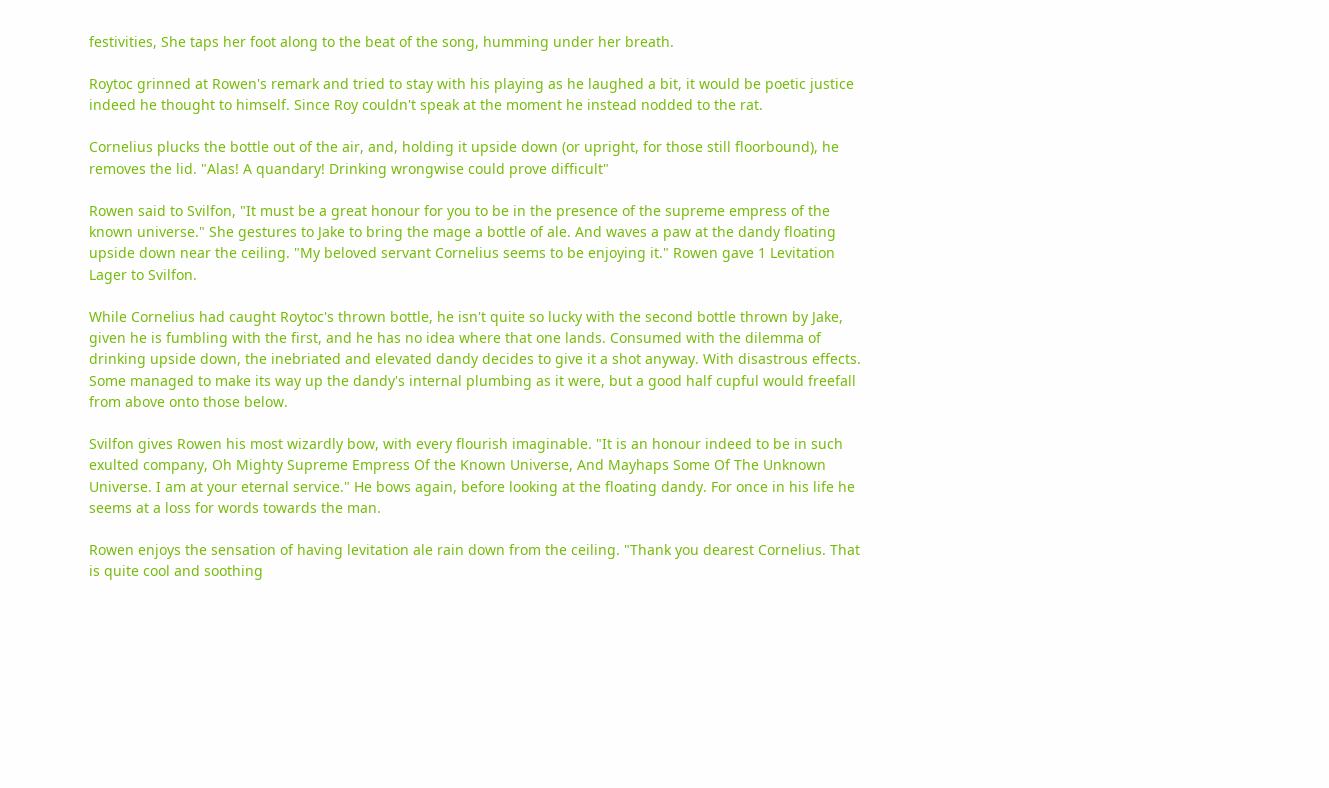festivities, She taps her foot along to the beat of the song, humming under her breath.

Roytoc grinned at Rowen's remark and tried to stay with his playing as he laughed a bit, it would be poetic justice indeed he thought to himself. Since Roy couldn't speak at the moment he instead nodded to the rat.

Cornelius plucks the bottle out of the air, and, holding it upside down (or upright, for those still floorbound), he removes the lid. "Alas! A quandary! Drinking wrongwise could prove difficult"

Rowen said to Svilfon, "It must be a great honour for you to be in the presence of the supreme empress of the known universe." She gestures to Jake to bring the mage a bottle of ale. And waves a paw at the dandy floating upside down near the ceiling. "My beloved servant Cornelius seems to be enjoying it." Rowen gave 1 Levitation Lager to Svilfon.

While Cornelius had caught Roytoc's thrown bottle, he isn't quite so lucky with the second bottle thrown by Jake, given he is fumbling with the first, and he has no idea where that one lands. Consumed with the dilemma of drinking upside down, the inebriated and elevated dandy decides to give it a shot anyway. With disastrous effects. Some managed to make its way up the dandy's internal plumbing as it were, but a good half cupful would freefall from above onto those below.

Svilfon gives Rowen his most wizardly bow, with every flourish imaginable. "It is an honour indeed to be in such exulted company, Oh Mighty Supreme Empress Of the Known Universe, And Mayhaps Some Of The Unknown Universe. I am at your eternal service." He bows again, before looking at the floating dandy. For once in his life he seems at a loss for words towards the man.

Rowen enjoys the sensation of having levitation ale rain down from the ceiling. "Thank you dearest Cornelius. That is quite cool and soothing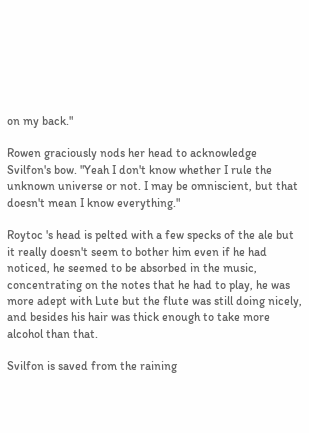on my back."

Rowen graciously nods her head to acknowledge Svilfon's bow. "Yeah I don't know whether I rule the unknown universe or not. I may be omniscient, but that doesn't mean I know everything."

Roytoc 's head is pelted with a few specks of the ale but it really doesn't seem to bother him even if he had noticed, he seemed to be absorbed in the music, concentrating on the notes that he had to play, he was more adept with Lute but the flute was still doing nicely, and besides his hair was thick enough to take more alcohol than that.

Svilfon is saved from the raining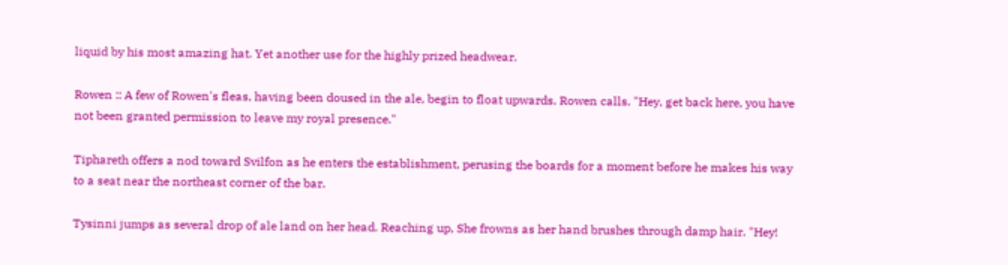liquid by his most amazing hat. Yet another use for the highly prized headwear.

Rowen :: A few of Rowen's fleas, having been doused in the ale, begin to float upwards. Rowen calls. "Hey, get back here, you have not been granted permission to leave my royal presence."

Tiphareth offers a nod toward Svilfon as he enters the establishment, perusing the boards for a moment before he makes his way to a seat near the northeast corner of the bar.

Tysinni jumps as several drop of ale land on her head. Reaching up, She frowns as her hand brushes through damp hair. "Hey!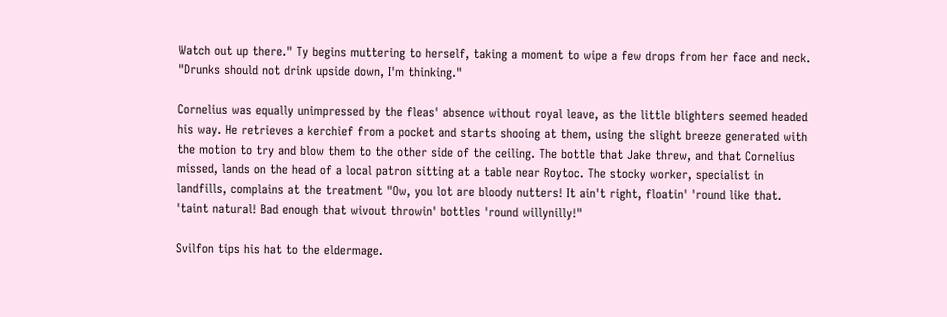Watch out up there." Ty begins muttering to herself, taking a moment to wipe a few drops from her face and neck. "Drunks should not drink upside down, I'm thinking."

Cornelius was equally unimpressed by the fleas' absence without royal leave, as the little blighters seemed headed his way. He retrieves a kerchief from a pocket and starts shooing at them, using the slight breeze generated with the motion to try and blow them to the other side of the ceiling. The bottle that Jake threw, and that Cornelius missed, lands on the head of a local patron sitting at a table near Roytoc. The stocky worker, specialist in landfills, complains at the treatment "Ow, you lot are bloody nutters! It ain't right, floatin' 'round like that. 'taint natural! Bad enough that wivout throwin' bottles 'round willynilly!"

Svilfon tips his hat to the eldermage.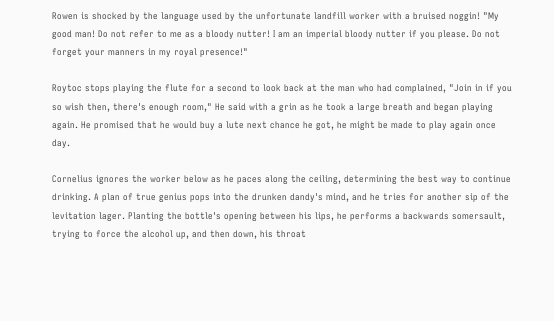Rowen is shocked by the language used by the unfortunate landfill worker with a bruised noggin! "My good man! Do not refer to me as a bloody nutter! I am an imperial bloody nutter if you please. Do not forget your manners in my royal presence!"

Roytoc stops playing the flute for a second to look back at the man who had complained, "Join in if you so wish then, there's enough room," He said with a grin as he took a large breath and began playing again. He promised that he would buy a lute next chance he got, he might be made to play again once day.

Cornelius ignores the worker below as he paces along the ceiling, determining the best way to continue drinking. A plan of true genius pops into the drunken dandy's mind, and he tries for another sip of the levitation lager. Planting the bottle's opening between his lips, he performs a backwards somersault, trying to force the alcohol up, and then down, his throat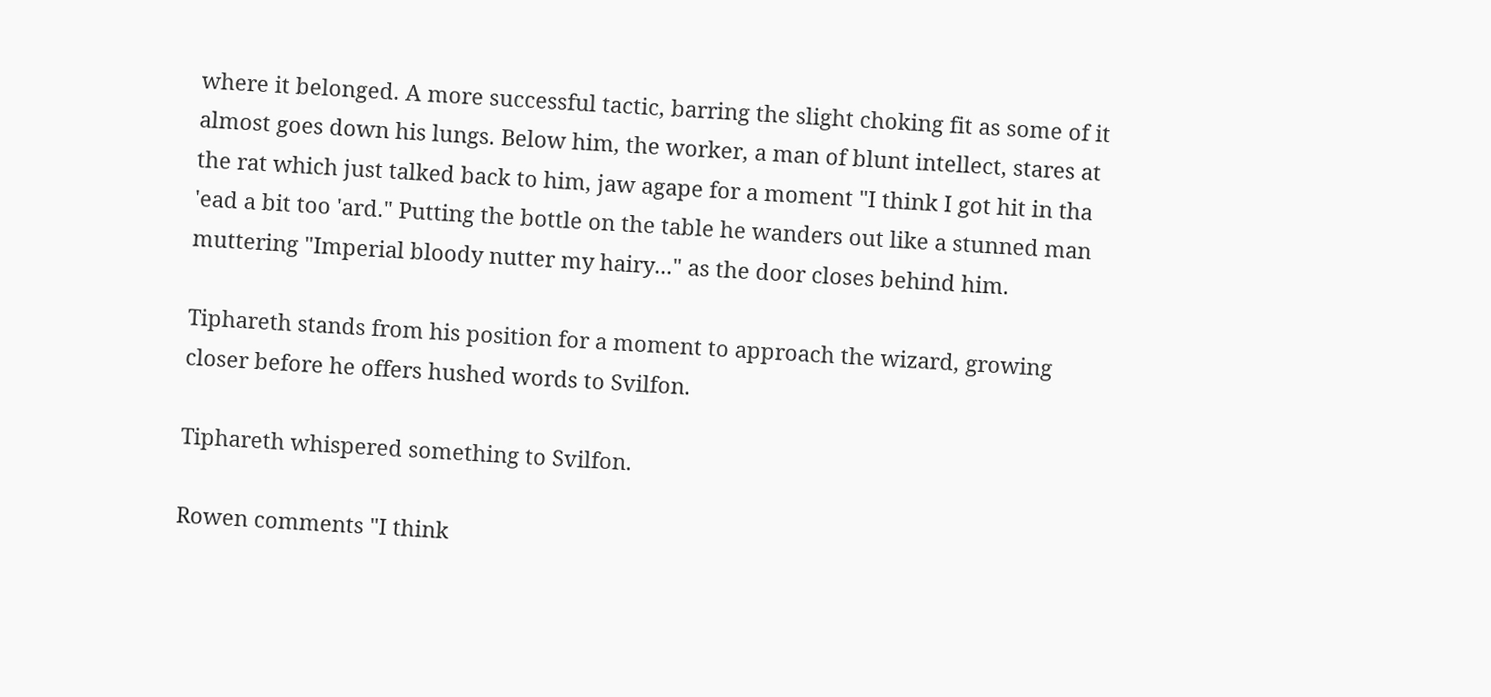where it belonged. A more successful tactic, barring the slight choking fit as some of it almost goes down his lungs. Below him, the worker, a man of blunt intellect, stares at the rat which just talked back to him, jaw agape for a moment "I think I got hit in tha 'ead a bit too 'ard." Putting the bottle on the table he wanders out like a stunned man muttering "Imperial bloody nutter my hairy..." as the door closes behind him.

Tiphareth stands from his position for a moment to approach the wizard, growing closer before he offers hushed words to Svilfon.

Tiphareth whispered something to Svilfon.

Rowen comments "I think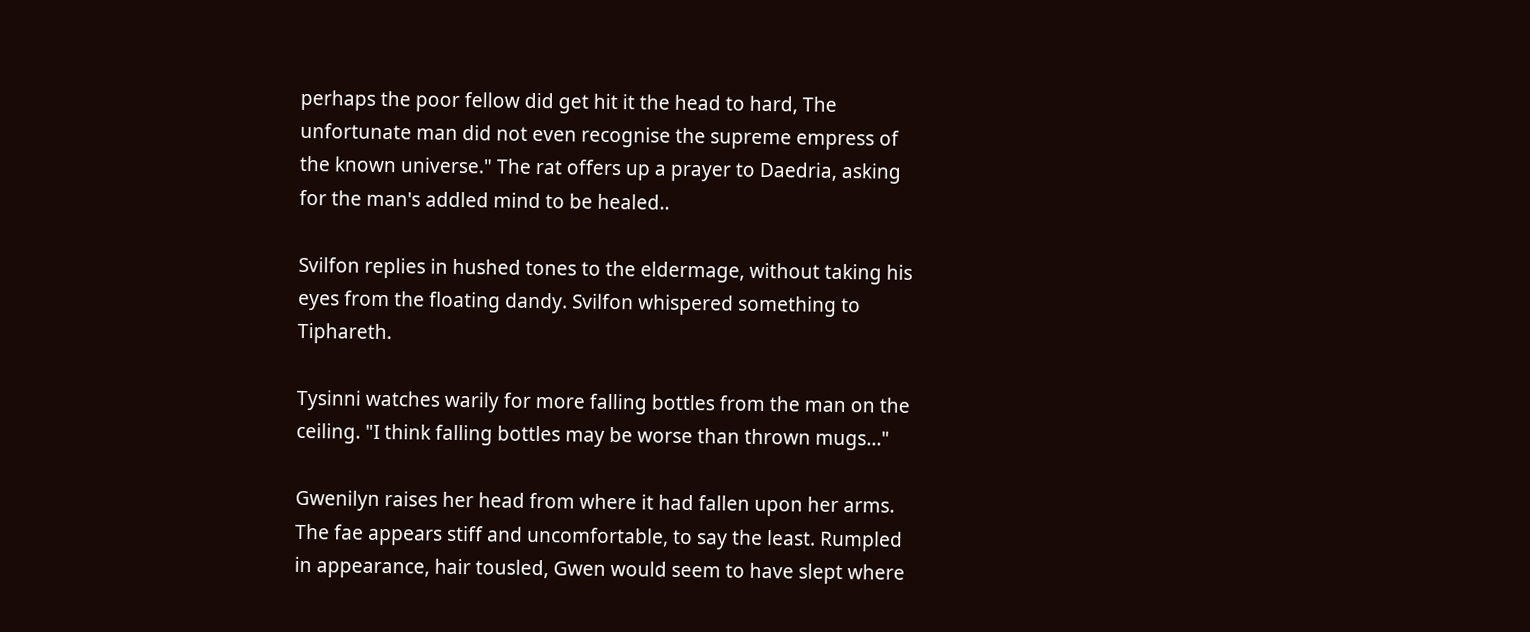perhaps the poor fellow did get hit it the head to hard, The unfortunate man did not even recognise the supreme empress of the known universe." The rat offers up a prayer to Daedria, asking for the man's addled mind to be healed..

Svilfon replies in hushed tones to the eldermage, without taking his eyes from the floating dandy. Svilfon whispered something to Tiphareth.

Tysinni watches warily for more falling bottles from the man on the ceiling. "I think falling bottles may be worse than thrown mugs..."

Gwenilyn raises her head from where it had fallen upon her arms. The fae appears stiff and uncomfortable, to say the least. Rumpled in appearance, hair tousled, Gwen would seem to have slept where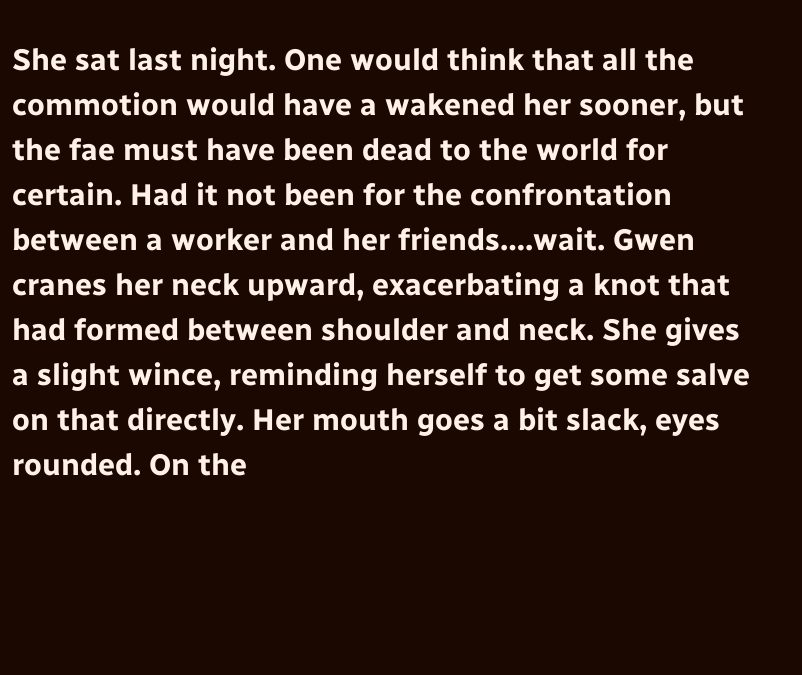She sat last night. One would think that all the commotion would have a wakened her sooner, but the fae must have been dead to the world for certain. Had it not been for the confrontation between a worker and her friends….wait. Gwen cranes her neck upward, exacerbating a knot that had formed between shoulder and neck. She gives a slight wince, reminding herself to get some salve on that directly. Her mouth goes a bit slack, eyes rounded. On the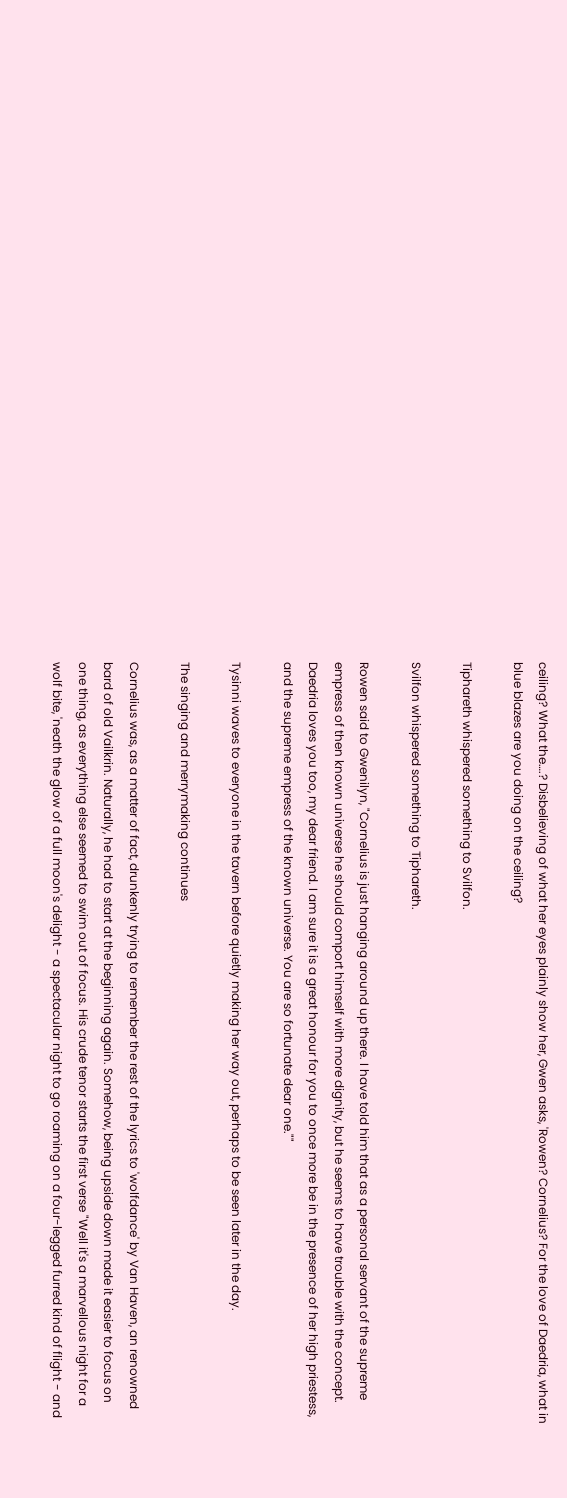ceiling? What the….? Disbelieving of what her eyes plainly show her, Gwen asks, 'Rowen? Cornelius? For the love of Daedria, what in blue blazes are you doing on the ceiling?

Tiphareth whispered something to Svilfon.

Svilfon whispered something to Tiphareth.

Rowen said to Gwenilyn, "Cornelius is just hanging around up there. I have told him that as a personal servant of the supreme empress of then known universe he should comport himself with more dignity, but he seems to have trouble with the concept. Daedria loves you too, my dear friend. I am sure it is a great honour for you to once more be in the presence of her high priestess, and the supreme empress of the known universe. You are so fortunate dear one.""

Tysinni waves to everyone in the tavern before quietly making her way out, perhaps to be seen later in the day.

The singing and merrymaking continues

Cornelius was, as a matter of fact, drunkenly trying to remember the rest of the lyrics to 'wolfdance' by Van Haven, an renowned bard of old Vailkrin. Naturally, he had to start at the beginning again. Somehow, being upside down made it easier to focus on one thing, as everything else seemed to swim out of focus. His crude tenor starts the first verse "Well it's a marvellous night for a wolf bite, 'neath the glow of a full moon's delight - a spectacular night to go roaming on a four-legged furred kind of flight - and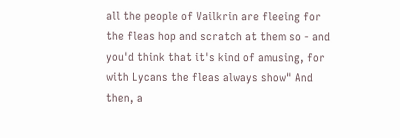all the people of Vailkrin are fleeing for the fleas hop and scratch at them so - and you'd think that it's kind of amusing, for with Lycans the fleas always show" And then, a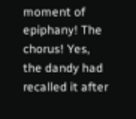moment of epiphany! The chorus! Yes, the dandy had recalled it after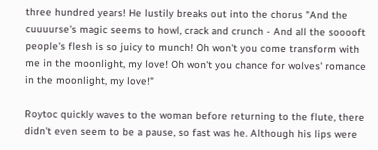three hundred years! He lustily breaks out into the chorus "And the cuuuurse's magic seems to howl, crack and crunch - And all the sooooft people's flesh is so juicy to munch! Oh won't you come transform with me in the moonlight, my love! Oh won't you chance for wolves' romance in the moonlight, my love!"

Roytoc quickly waves to the woman before returning to the flute, there didn't even seem to be a pause, so fast was he. Although his lips were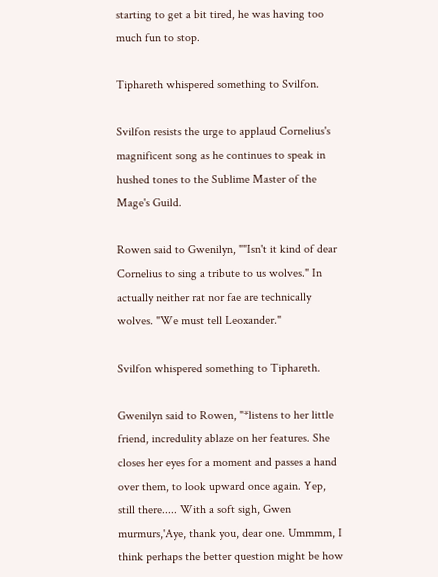starting to get a bit tired, he was having too much fun to stop.

Tiphareth whispered something to Svilfon.

Svilfon resists the urge to applaud Cornelius's magnificent song as he continues to speak in hushed tones to the Sublime Master of the Mage's Guild.

Rowen said to Gwenilyn, ""Isn't it kind of dear Cornelius to sing a tribute to us wolves." In actually neither rat nor fae are technically wolves. "We must tell Leoxander."

Svilfon whispered something to Tiphareth.

Gwenilyn said to Rowen, "*listens to her little friend, incredulity ablaze on her features. She closes her eyes for a moment and passes a hand over them, to look upward once again. Yep, still there..... With a soft sigh, Gwen murmurs,'Aye, thank you, dear one. Ummmm, I think perhaps the better question might be how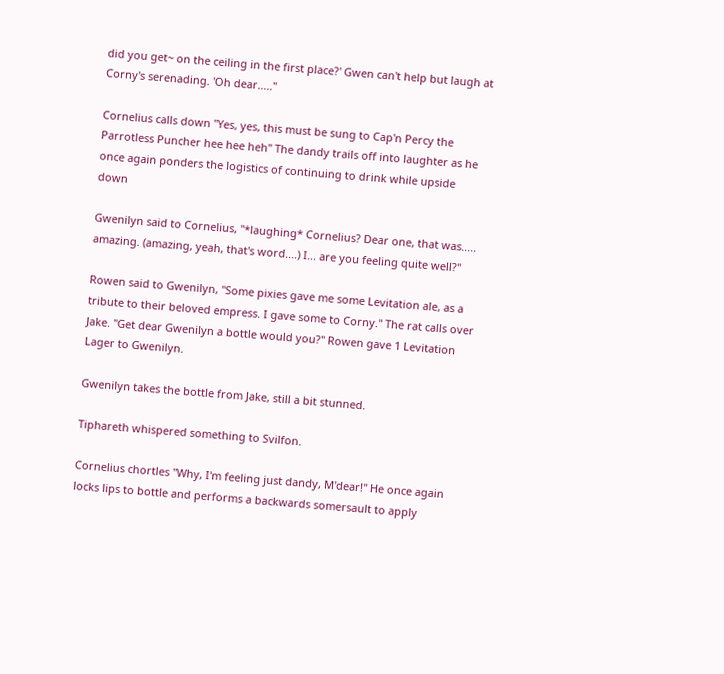did you get~ on the ceiling in the first place?' Gwen can't help but laugh at Corny's serenading. 'Oh dear....."

Cornelius calls down "Yes, yes, this must be sung to Cap'n Percy the Parrotless Puncher hee hee heh" The dandy trails off into laughter as he once again ponders the logistics of continuing to drink while upside down

Gwenilyn said to Cornelius, "*laughing* Cornelius? Dear one, that was..... amazing. (amazing, yeah, that's word....) I... are you feeling quite well?"

Rowen said to Gwenilyn, "Some pixies gave me some Levitation ale, as a tribute to their beloved empress. I gave some to Corny." The rat calls over Jake. "Get dear Gwenilyn a bottle would you?" Rowen gave 1 Levitation Lager to Gwenilyn.

Gwenilyn takes the bottle from Jake, still a bit stunned.

Tiphareth whispered something to Svilfon.

Cornelius chortles "Why, I'm feeling just dandy, M'dear!" He once again locks lips to bottle and performs a backwards somersault to apply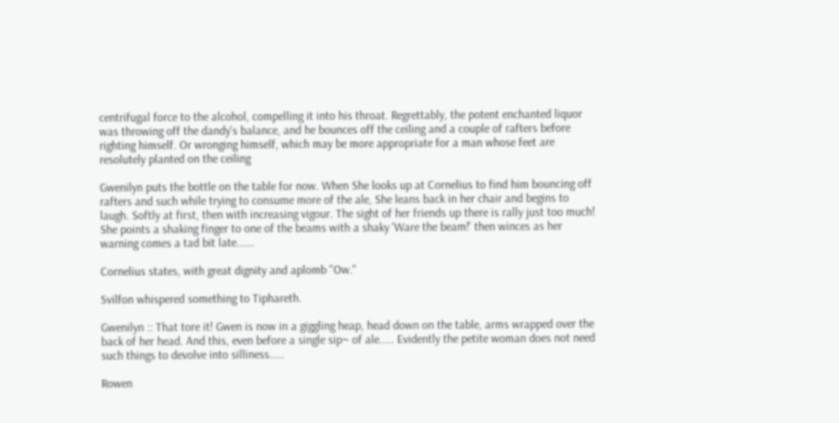centrifugal force to the alcohol, compelling it into his throat. Regrettably, the potent enchanted liquor was throwing off the dandy's balance, and he bounces off the ceiling and a couple of rafters before righting himself. Or wronging himself, which may be more appropriate for a man whose feet are resolutely planted on the ceiling

Gwenilyn puts the bottle on the table for now. When She looks up at Cornelius to find him bouncing off rafters and such while trying to consume more of the ale, She leans back in her chair and begins to laugh. Softly at first, then with increasing vigour. The sight of her friends up there is rally just too much! She points a shaking finger to one of the beams with a shaky 'Ware the beam!' then winces as her warning comes a tad bit late......

Cornelius states, with great dignity and aplomb "Ow."

Svilfon whispered something to Tiphareth.

Gwenilyn :: That tore it! Gwen is now in a giggling heap, head down on the table, arms wrapped over the back of her head. And this, even before a single sip~ of ale..... Evidently the petite woman does not need such things to devolve into silliness.....

Rowen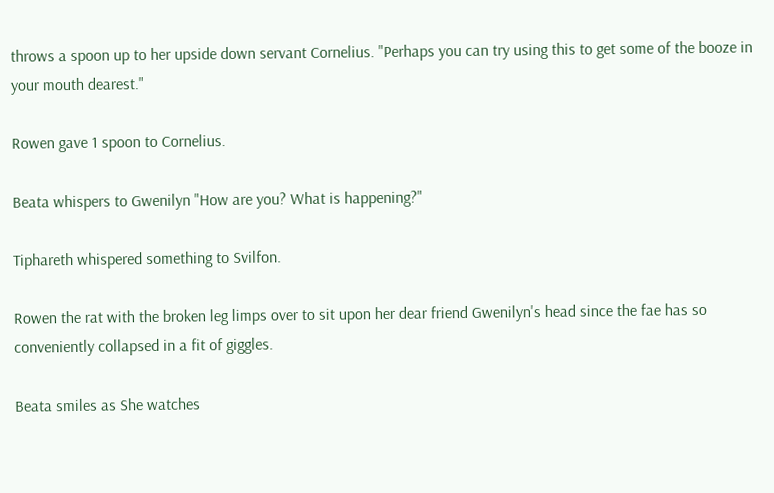throws a spoon up to her upside down servant Cornelius. "Perhaps you can try using this to get some of the booze in your mouth dearest."

Rowen gave 1 spoon to Cornelius.

Beata whispers to Gwenilyn "How are you? What is happening?"

Tiphareth whispered something to Svilfon.

Rowen the rat with the broken leg limps over to sit upon her dear friend Gwenilyn's head since the fae has so conveniently collapsed in a fit of giggles.

Beata smiles as She watches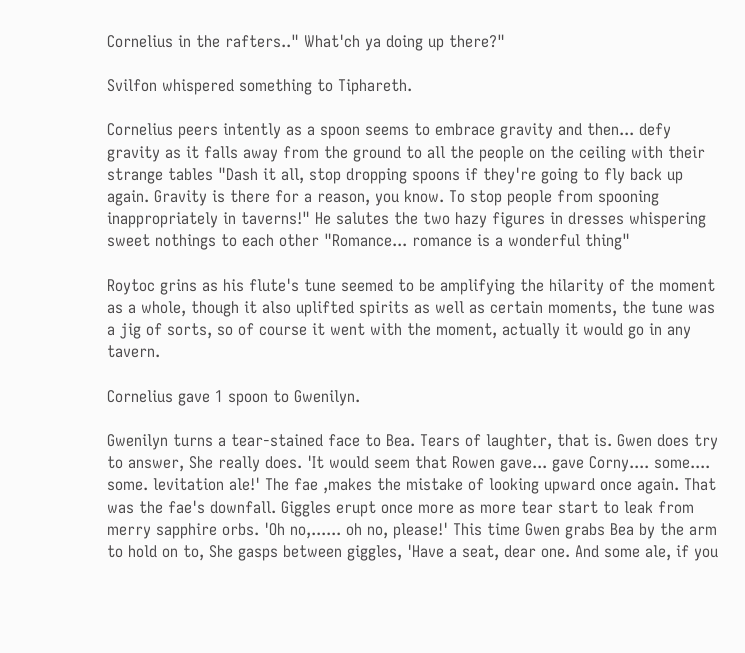Cornelius in the rafters.." What'ch ya doing up there?"

Svilfon whispered something to Tiphareth.

Cornelius peers intently as a spoon seems to embrace gravity and then... defy gravity as it falls away from the ground to all the people on the ceiling with their strange tables "Dash it all, stop dropping spoons if they're going to fly back up again. Gravity is there for a reason, you know. To stop people from spooning inappropriately in taverns!" He salutes the two hazy figures in dresses whispering sweet nothings to each other "Romance... romance is a wonderful thing"

Roytoc grins as his flute's tune seemed to be amplifying the hilarity of the moment as a whole, though it also uplifted spirits as well as certain moments, the tune was a jig of sorts, so of course it went with the moment, actually it would go in any tavern.

Cornelius gave 1 spoon to Gwenilyn.

Gwenilyn turns a tear-stained face to Bea. Tears of laughter, that is. Gwen does try to answer, She really does. 'It would seem that Rowen gave... gave Corny.... some.... some. levitation ale!' The fae ,makes the mistake of looking upward once again. That was the fae's downfall. Giggles erupt once more as more tear start to leak from merry sapphire orbs. 'Oh no,...... oh no, please!' This time Gwen grabs Bea by the arm to hold on to, She gasps between giggles, 'Have a seat, dear one. And some ale, if you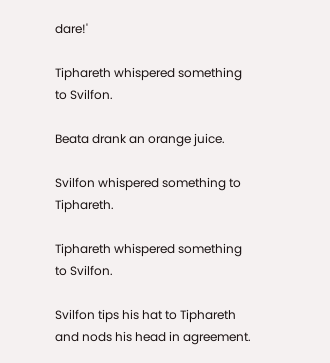dare!'

Tiphareth whispered something to Svilfon.

Beata drank an orange juice.

Svilfon whispered something to Tiphareth.

Tiphareth whispered something to Svilfon.

Svilfon tips his hat to Tiphareth and nods his head in agreement.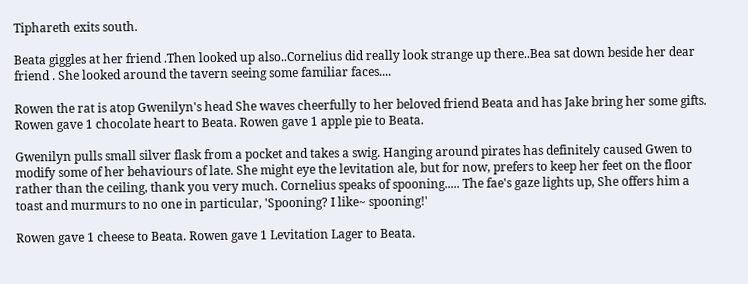Tiphareth exits south.

Beata giggles at her friend .Then looked up also..Cornelius did really look strange up there..Bea sat down beside her dear friend . She looked around the tavern seeing some familiar faces....

Rowen the rat is atop Gwenilyn's head She waves cheerfully to her beloved friend Beata and has Jake bring her some gifts. Rowen gave 1 chocolate heart to Beata. Rowen gave 1 apple pie to Beata.

Gwenilyn pulls small silver flask from a pocket and takes a swig. Hanging around pirates has definitely caused Gwen to modify some of her behaviours of late. She might eye the levitation ale, but for now, prefers to keep her feet on the floor rather than the ceiling, thank you very much. Cornelius speaks of spooning..... The fae's gaze lights up, She offers him a toast and murmurs to no one in particular, 'Spooning? I like~ spooning!'

Rowen gave 1 cheese to Beata. Rowen gave 1 Levitation Lager to Beata.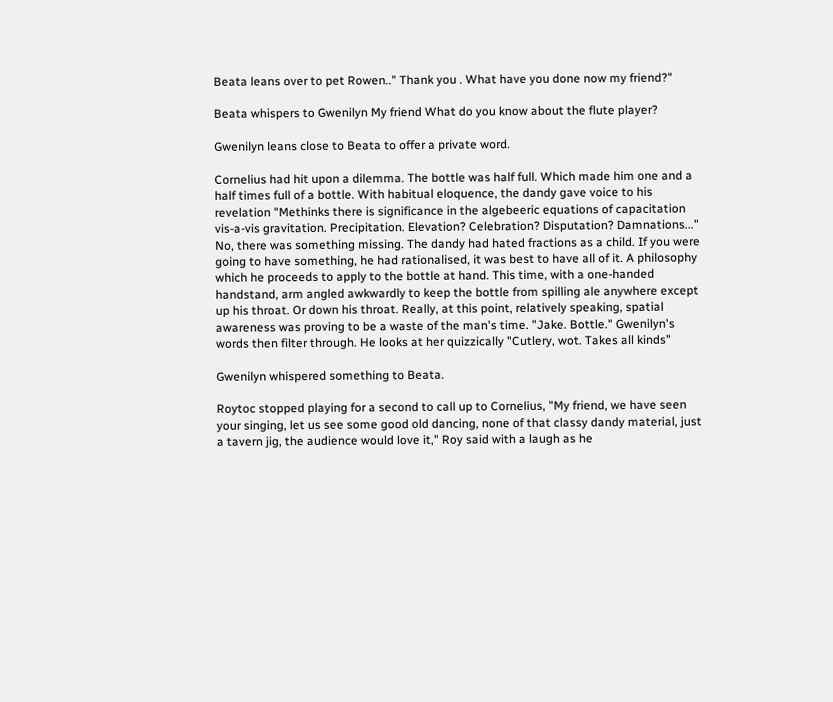Beata leans over to pet Rowen.." Thank you . What have you done now my friend?"

Beata whispers to Gwenilyn My friend What do you know about the flute player?

Gwenilyn leans close to Beata to offer a private word.

Cornelius had hit upon a dilemma. The bottle was half full. Which made him one and a half times full of a bottle. With habitual eloquence, the dandy gave voice to his revelation "Methinks there is significance in the algebeeric equations of capacitation vis-a-vis gravitation. Precipitation. Elevation? Celebration? Disputation? Damnations..." No, there was something missing. The dandy had hated fractions as a child. If you were going to have something, he had rationalised, it was best to have all of it. A philosophy which he proceeds to apply to the bottle at hand. This time, with a one-handed handstand, arm angled awkwardly to keep the bottle from spilling ale anywhere except up his throat. Or down his throat. Really, at this point, relatively speaking, spatial awareness was proving to be a waste of the man's time. "Jake. Bottle." Gwenilyn's words then filter through. He looks at her quizzically "Cutlery, wot. Takes all kinds"

Gwenilyn whispered something to Beata.

Roytoc stopped playing for a second to call up to Cornelius, "My friend, we have seen your singing, let us see some good old dancing, none of that classy dandy material, just a tavern jig, the audience would love it," Roy said with a laugh as he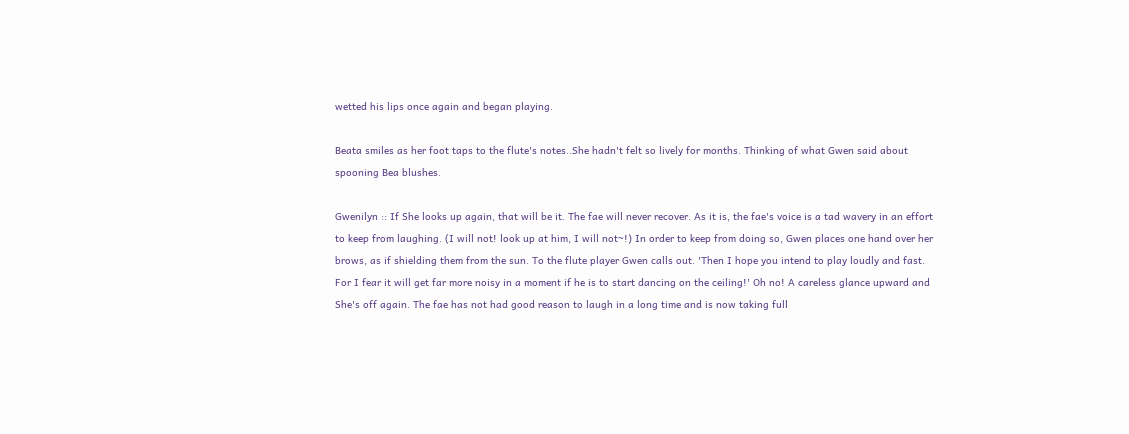wetted his lips once again and began playing.

Beata smiles as her foot taps to the flute's notes..She hadn't felt so lively for months. Thinking of what Gwen said about spooning Bea blushes.

Gwenilyn :: If She looks up again, that will be it. The fae will never recover. As it is, the fae's voice is a tad wavery in an effort to keep from laughing. (I will not! look up at him, I will not~!) In order to keep from doing so, Gwen places one hand over her brows, as if shielding them from the sun. To the flute player Gwen calls out. 'Then I hope you intend to play loudly and fast. For I fear it will get far more noisy in a moment if he is to start dancing on the ceiling!' Oh no! A careless glance upward and She's off again. The fae has not had good reason to laugh in a long time and is now taking full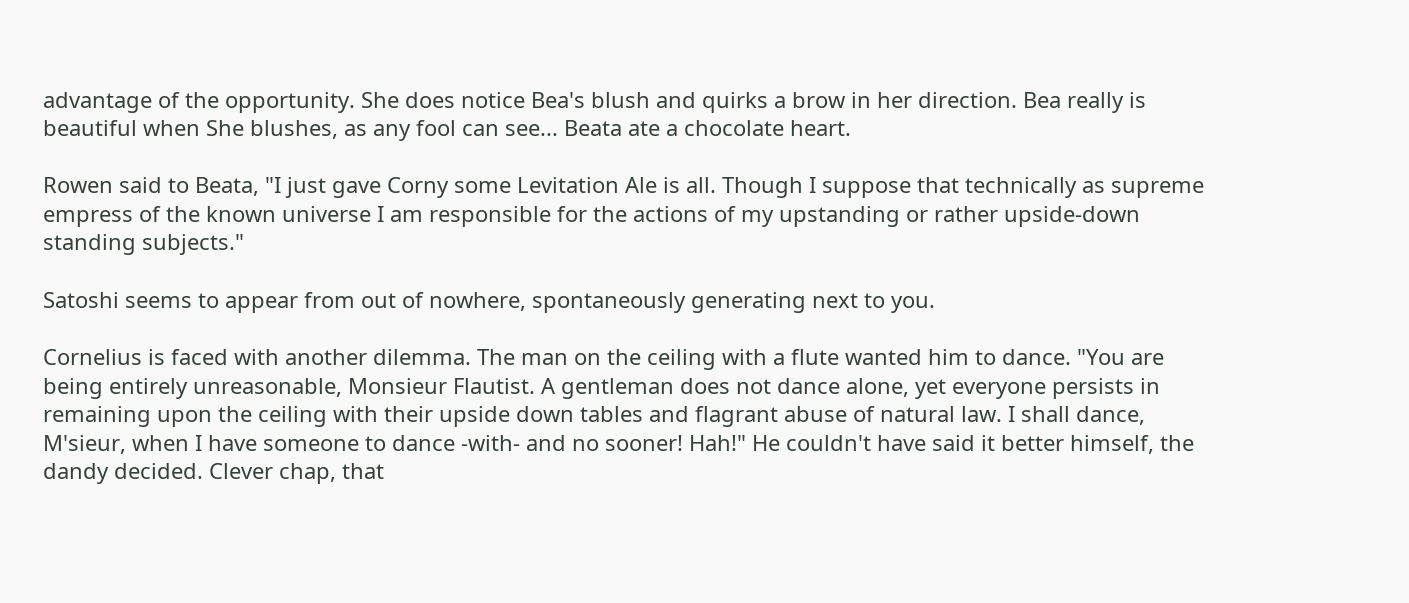advantage of the opportunity. She does notice Bea's blush and quirks a brow in her direction. Bea really is beautiful when She blushes, as any fool can see... Beata ate a chocolate heart.

Rowen said to Beata, "I just gave Corny some Levitation Ale is all. Though I suppose that technically as supreme empress of the known universe I am responsible for the actions of my upstanding or rather upside-down standing subjects."

Satoshi seems to appear from out of nowhere, spontaneously generating next to you.

Cornelius is faced with another dilemma. The man on the ceiling with a flute wanted him to dance. "You are being entirely unreasonable, Monsieur Flautist. A gentleman does not dance alone, yet everyone persists in remaining upon the ceiling with their upside down tables and flagrant abuse of natural law. I shall dance, M'sieur, when I have someone to dance -with- and no sooner! Hah!" He couldn't have said it better himself, the dandy decided. Clever chap, that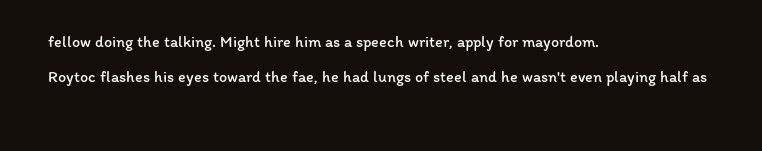fellow doing the talking. Might hire him as a speech writer, apply for mayordom.

Roytoc flashes his eyes toward the fae, he had lungs of steel and he wasn't even playing half as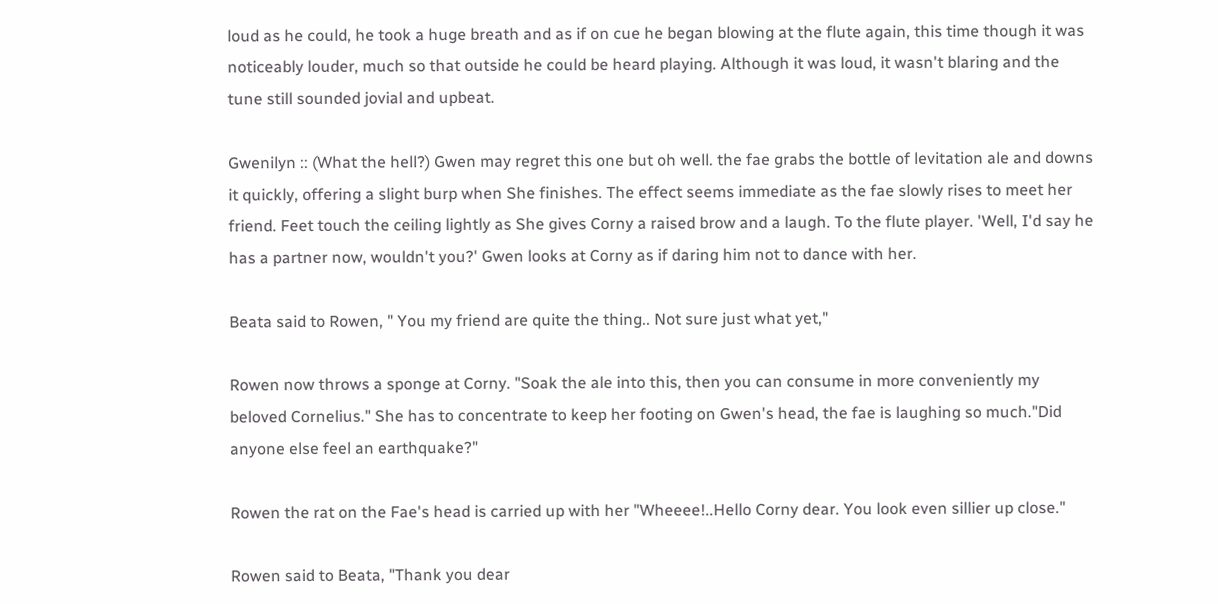loud as he could, he took a huge breath and as if on cue he began blowing at the flute again, this time though it was noticeably louder, much so that outside he could be heard playing. Although it was loud, it wasn't blaring and the tune still sounded jovial and upbeat.

Gwenilyn :: (What the hell?) Gwen may regret this one but oh well. the fae grabs the bottle of levitation ale and downs it quickly, offering a slight burp when She finishes. The effect seems immediate as the fae slowly rises to meet her friend. Feet touch the ceiling lightly as She gives Corny a raised brow and a laugh. To the flute player. 'Well, I'd say he has a partner now, wouldn't you?' Gwen looks at Corny as if daring him not to dance with her.

Beata said to Rowen, " You my friend are quite the thing.. Not sure just what yet,"

Rowen now throws a sponge at Corny. "Soak the ale into this, then you can consume in more conveniently my beloved Cornelius." She has to concentrate to keep her footing on Gwen's head, the fae is laughing so much."Did anyone else feel an earthquake?"

Rowen the rat on the Fae's head is carried up with her "Wheeee!..Hello Corny dear. You look even sillier up close."

Rowen said to Beata, "Thank you dear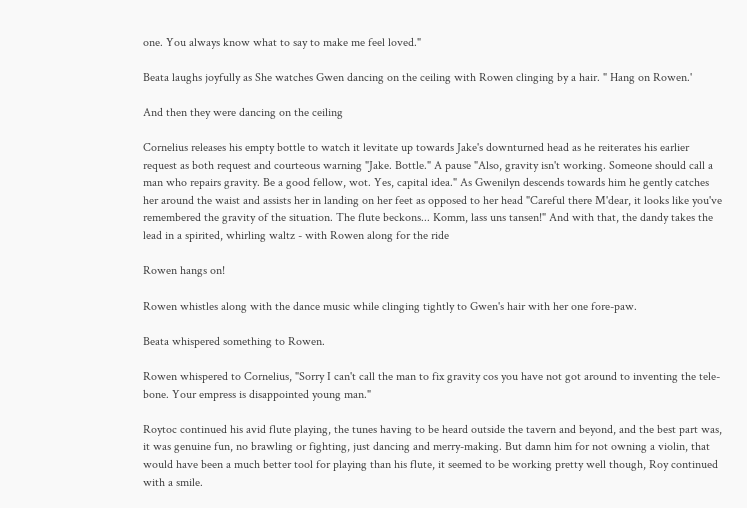one. You always know what to say to make me feel loved."

Beata laughs joyfully as She watches Gwen dancing on the ceiling with Rowen clinging by a hair. " Hang on Rowen.'

And then they were dancing on the ceiling

Cornelius releases his empty bottle to watch it levitate up towards Jake's downturned head as he reiterates his earlier request as both request and courteous warning "Jake. Bottle." A pause "Also, gravity isn't working. Someone should call a man who repairs gravity. Be a good fellow, wot. Yes, capital idea." As Gwenilyn descends towards him he gently catches her around the waist and assists her in landing on her feet as opposed to her head "Careful there M'dear, it looks like you've remembered the gravity of the situation. The flute beckons... Komm, lass uns tansen!" And with that, the dandy takes the lead in a spirited, whirling waltz - with Rowen along for the ride

Rowen hangs on!

Rowen whistles along with the dance music while clinging tightly to Gwen's hair with her one fore-paw.

Beata whispered something to Rowen.

Rowen whispered to Cornelius, "Sorry I can't call the man to fix gravity cos you have not got around to inventing the tele-bone. Your empress is disappointed young man."

Roytoc continued his avid flute playing, the tunes having to be heard outside the tavern and beyond, and the best part was, it was genuine fun, no brawling or fighting, just dancing and merry-making. But damn him for not owning a violin, that would have been a much better tool for playing than his flute, it seemed to be working pretty well though, Roy continued with a smile.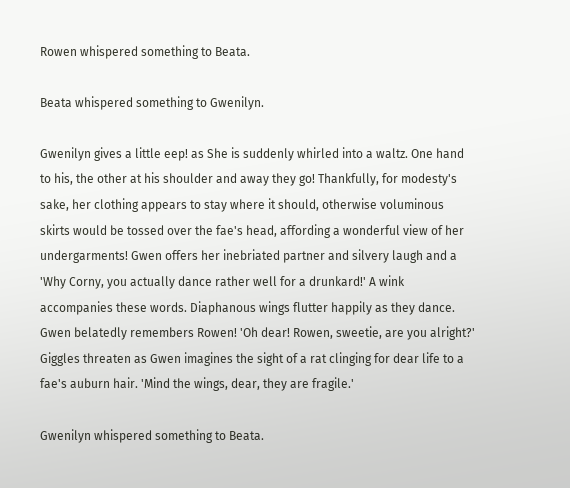Rowen whispered something to Beata.

Beata whispered something to Gwenilyn.

Gwenilyn gives a little eep! as She is suddenly whirled into a waltz. One hand to his, the other at his shoulder and away they go! Thankfully, for modesty's sake, her clothing appears to stay where it should, otherwise voluminous skirts would be tossed over the fae's head, affording a wonderful view of her undergarments! Gwen offers her inebriated partner and silvery laugh and a 'Why Corny, you actually dance rather well for a drunkard!' A wink accompanies these words. Diaphanous wings flutter happily as they dance. Gwen belatedly remembers Rowen! 'Oh dear! Rowen, sweetie, are you alright?' Giggles threaten as Gwen imagines the sight of a rat clinging for dear life to a fae's auburn hair. 'Mind the wings, dear, they are fragile.'

Gwenilyn whispered something to Beata.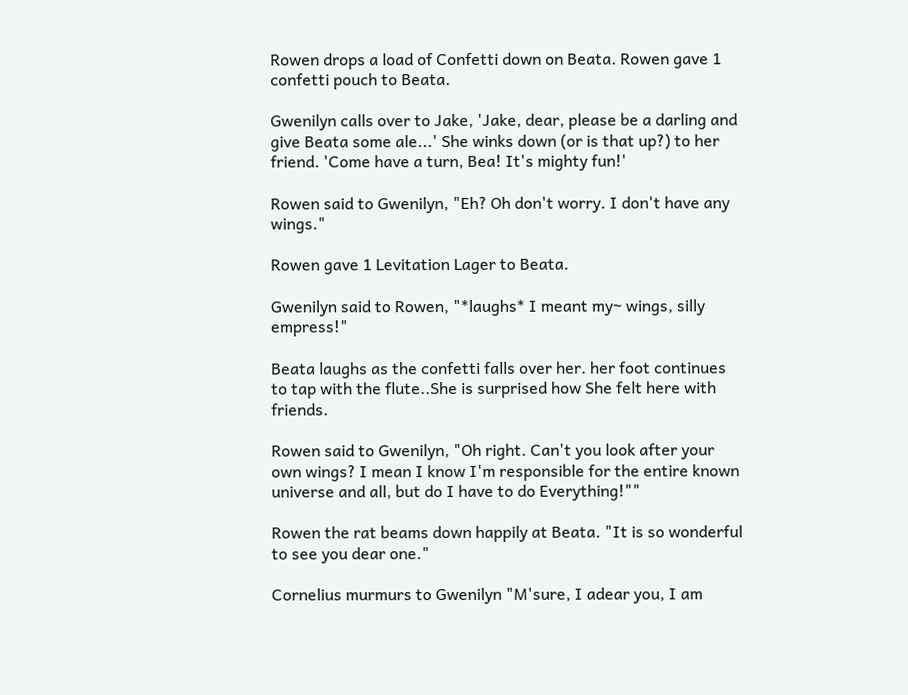Rowen drops a load of Confetti down on Beata. Rowen gave 1 confetti pouch to Beata.

Gwenilyn calls over to Jake, 'Jake, dear, please be a darling and give Beata some ale...' She winks down (or is that up?) to her friend. 'Come have a turn, Bea! It's mighty fun!'

Rowen said to Gwenilyn, "Eh? Oh don't worry. I don't have any wings."

Rowen gave 1 Levitation Lager to Beata.

Gwenilyn said to Rowen, "*laughs* I meant my~ wings, silly empress!"

Beata laughs as the confetti falls over her. her foot continues to tap with the flute..She is surprised how She felt here with friends.

Rowen said to Gwenilyn, "Oh right. Can't you look after your own wings? I mean I know I'm responsible for the entire known universe and all, but do I have to do Everything!""

Rowen the rat beams down happily at Beata. "It is so wonderful to see you dear one."

Cornelius murmurs to Gwenilyn "M'sure, I adear you, I am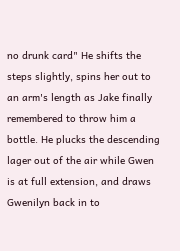no drunk card" He shifts the steps slightly, spins her out to an arm's length as Jake finally remembered to throw him a bottle. He plucks the descending lager out of the air while Gwen is at full extension, and draws Gwenilyn back in to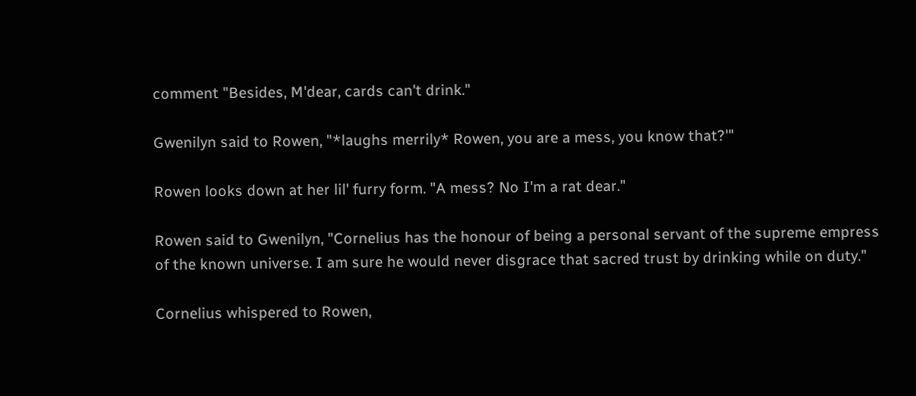comment "Besides, M'dear, cards can't drink."

Gwenilyn said to Rowen, "*laughs merrily* Rowen, you are a mess, you know that?'"

Rowen looks down at her lil' furry form. "A mess? No I'm a rat dear."

Rowen said to Gwenilyn, "Cornelius has the honour of being a personal servant of the supreme empress of the known universe. I am sure he would never disgrace that sacred trust by drinking while on duty."

Cornelius whispered to Rowen,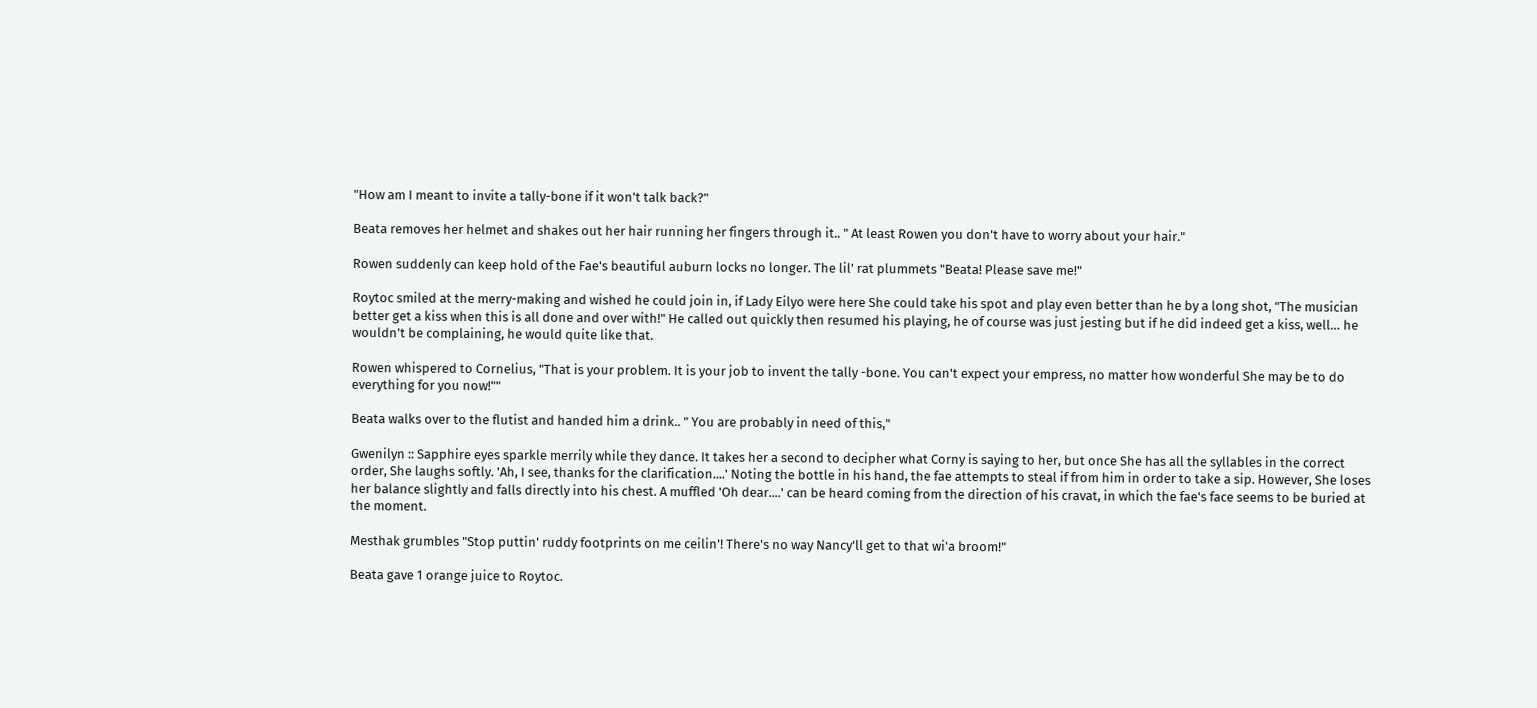"How am I meant to invite a tally-bone if it won't talk back?"

Beata removes her helmet and shakes out her hair running her fingers through it.. " At least Rowen you don't have to worry about your hair."

Rowen suddenly can keep hold of the Fae's beautiful auburn locks no longer. The lil' rat plummets "Beata! Please save me!"

Roytoc smiled at the merry-making and wished he could join in, if Lady Eilyo were here She could take his spot and play even better than he by a long shot, "The musician better get a kiss when this is all done and over with!" He called out quickly then resumed his playing, he of course was just jesting but if he did indeed get a kiss, well… he wouldn't be complaining, he would quite like that.

Rowen whispered to Cornelius, "That is your problem. It is your job to invent the tally -bone. You can't expect your empress, no matter how wonderful She may be to do everything for you now!""

Beata walks over to the flutist and handed him a drink.. " You are probably in need of this,"

Gwenilyn :: Sapphire eyes sparkle merrily while they dance. It takes her a second to decipher what Corny is saying to her, but once She has all the syllables in the correct order, She laughs softly. 'Ah, I see, thanks for the clarification....' Noting the bottle in his hand, the fae attempts to steal if from him in order to take a sip. However, She loses her balance slightly and falls directly into his chest. A muffled 'Oh dear....' can be heard coming from the direction of his cravat, in which the fae's face seems to be buried at the moment.

Mesthak grumbles "Stop puttin' ruddy footprints on me ceilin'! There's no way Nancy'll get to that wi'a broom!"

Beata gave 1 orange juice to Roytoc.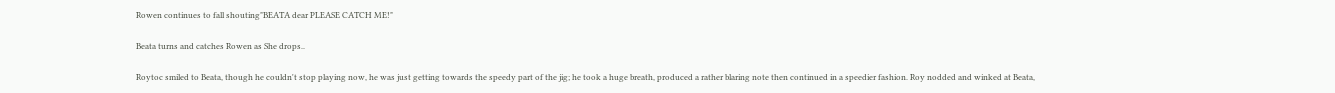Rowen continues to fall shouting"BEATA dear PLEASE CATCH ME!"

Beata turns and catches Rowen as She drops..

Roytoc smiled to Beata, though he couldn't stop playing now, he was just getting towards the speedy part of the jig; he took a huge breath, produced a rather blaring note then continued in a speedier fashion. Roy nodded and winked at Beata,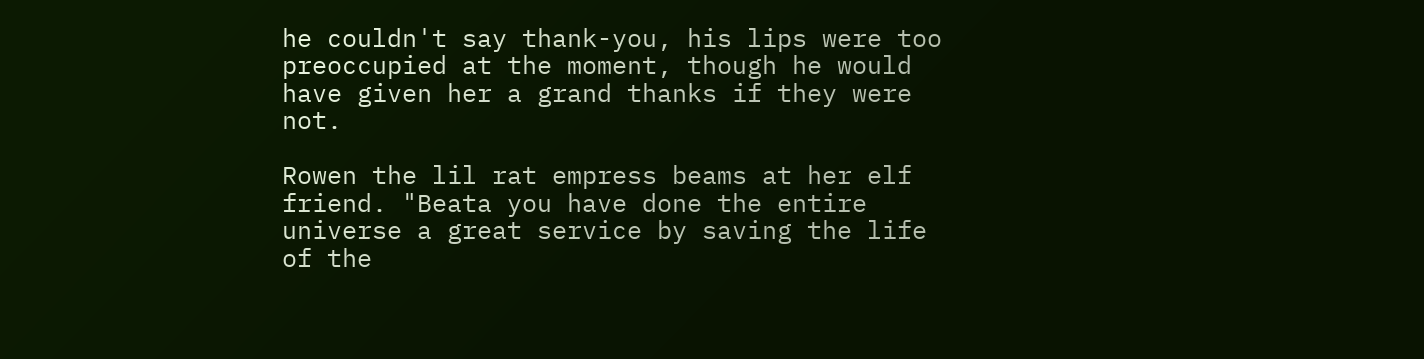he couldn't say thank-you, his lips were too preoccupied at the moment, though he would have given her a grand thanks if they were not.

Rowen the lil rat empress beams at her elf friend. "Beata you have done the entire universe a great service by saving the life of the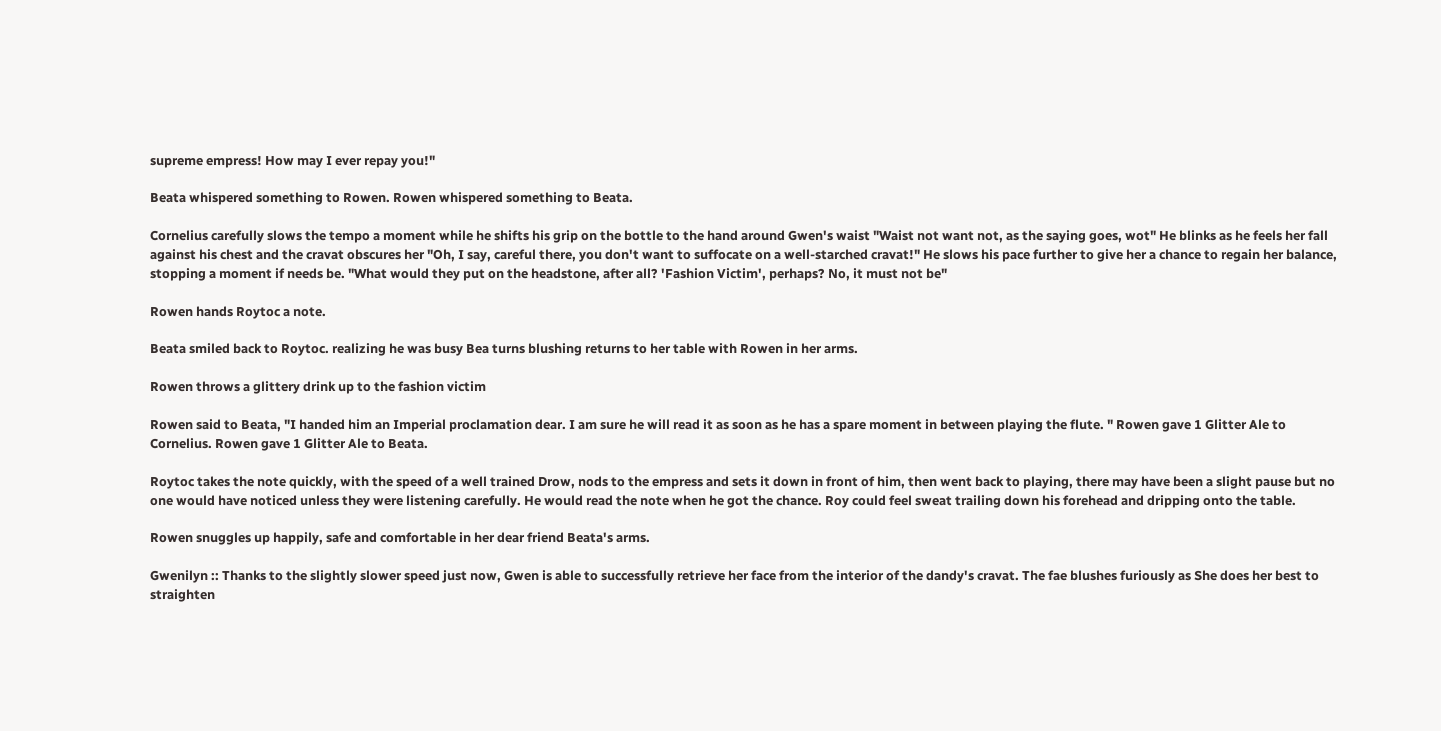supreme empress! How may I ever repay you!"

Beata whispered something to Rowen. Rowen whispered something to Beata.

Cornelius carefully slows the tempo a moment while he shifts his grip on the bottle to the hand around Gwen's waist "Waist not want not, as the saying goes, wot" He blinks as he feels her fall against his chest and the cravat obscures her "Oh, I say, careful there, you don't want to suffocate on a well-starched cravat!" He slows his pace further to give her a chance to regain her balance, stopping a moment if needs be. "What would they put on the headstone, after all? 'Fashion Victim', perhaps? No, it must not be"

Rowen hands Roytoc a note.

Beata smiled back to Roytoc. realizing he was busy Bea turns blushing returns to her table with Rowen in her arms.

Rowen throws a glittery drink up to the fashion victim

Rowen said to Beata, "I handed him an Imperial proclamation dear. I am sure he will read it as soon as he has a spare moment in between playing the flute. " Rowen gave 1 Glitter Ale to Cornelius. Rowen gave 1 Glitter Ale to Beata.

Roytoc takes the note quickly, with the speed of a well trained Drow, nods to the empress and sets it down in front of him, then went back to playing, there may have been a slight pause but no one would have noticed unless they were listening carefully. He would read the note when he got the chance. Roy could feel sweat trailing down his forehead and dripping onto the table.

Rowen snuggles up happily, safe and comfortable in her dear friend Beata's arms.

Gwenilyn :: Thanks to the slightly slower speed just now, Gwen is able to successfully retrieve her face from the interior of the dandy's cravat. The fae blushes furiously as She does her best to straighten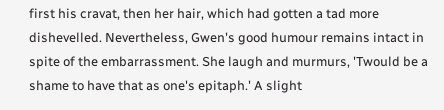first his cravat, then her hair, which had gotten a tad more dishevelled. Nevertheless, Gwen's good humour remains intact in spite of the embarrassment. She laugh and murmurs, 'Twould be a shame to have that as one's epitaph.' A slight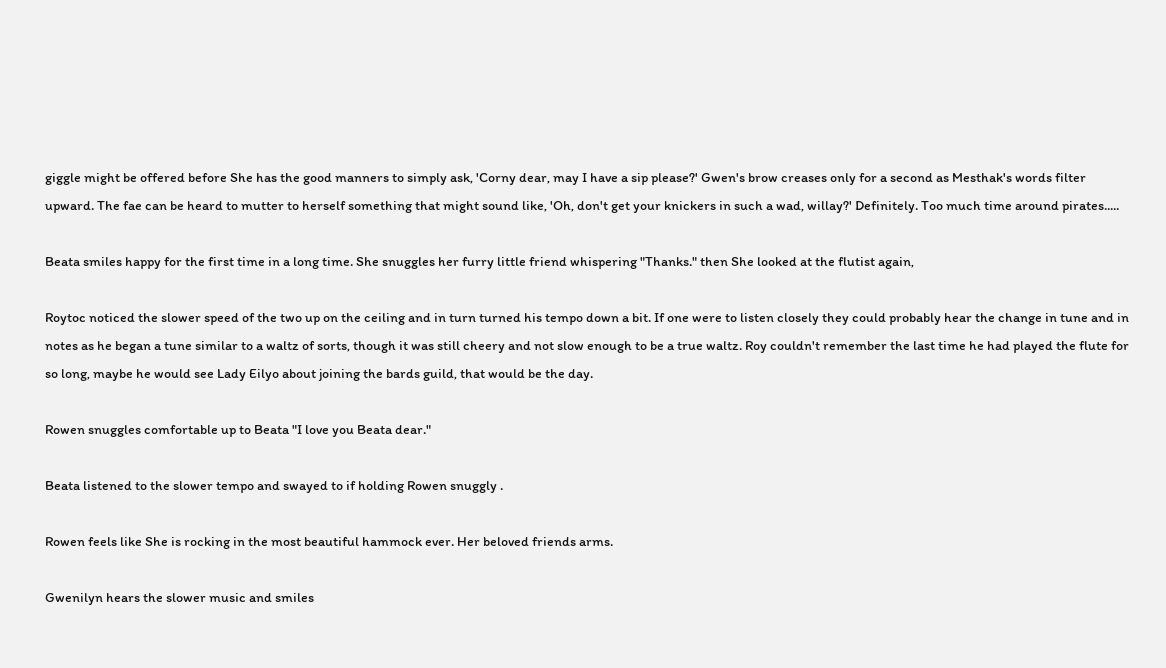giggle might be offered before She has the good manners to simply ask, 'Corny dear, may I have a sip please?' Gwen's brow creases only for a second as Mesthak's words filter upward. The fae can be heard to mutter to herself something that might sound like, 'Oh, don't get your knickers in such a wad, willay?' Definitely. Too much time around pirates.....

Beata smiles happy for the first time in a long time. She snuggles her furry little friend whispering "Thanks." then She looked at the flutist again,

Roytoc noticed the slower speed of the two up on the ceiling and in turn turned his tempo down a bit. If one were to listen closely they could probably hear the change in tune and in notes as he began a tune similar to a waltz of sorts, though it was still cheery and not slow enough to be a true waltz. Roy couldn't remember the last time he had played the flute for so long, maybe he would see Lady Eilyo about joining the bards guild, that would be the day.

Rowen snuggles comfortable up to Beata "I love you Beata dear."

Beata listened to the slower tempo and swayed to if holding Rowen snuggly .

Rowen feels like She is rocking in the most beautiful hammock ever. Her beloved friends arms.

Gwenilyn hears the slower music and smiles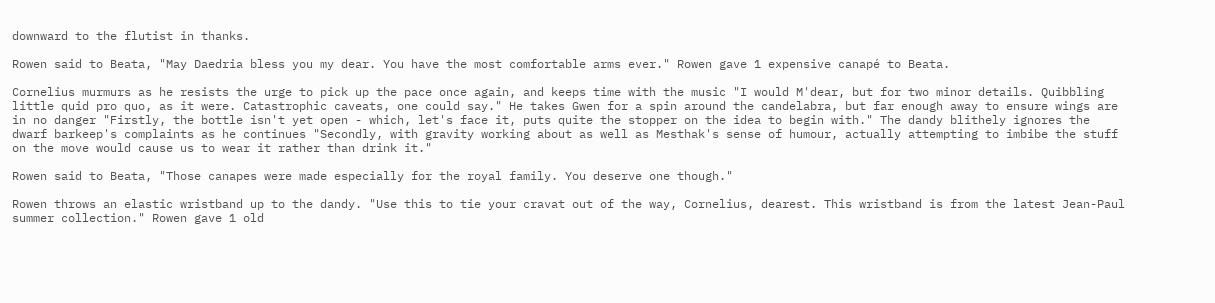downward to the flutist in thanks.

Rowen said to Beata, "May Daedria bless you my dear. You have the most comfortable arms ever." Rowen gave 1 expensive canapé to Beata.

Cornelius murmurs as he resists the urge to pick up the pace once again, and keeps time with the music "I would M'dear, but for two minor details. Quibbling little quid pro quo, as it were. Catastrophic caveats, one could say." He takes Gwen for a spin around the candelabra, but far enough away to ensure wings are in no danger "Firstly, the bottle isn't yet open - which, let's face it, puts quite the stopper on the idea to begin with." The dandy blithely ignores the dwarf barkeep's complaints as he continues "Secondly, with gravity working about as well as Mesthak's sense of humour, actually attempting to imbibe the stuff on the move would cause us to wear it rather than drink it."

Rowen said to Beata, "Those canapes were made especially for the royal family. You deserve one though."

Rowen throws an elastic wristband up to the dandy. "Use this to tie your cravat out of the way, Cornelius, dearest. This wristband is from the latest Jean-Paul summer collection." Rowen gave 1 old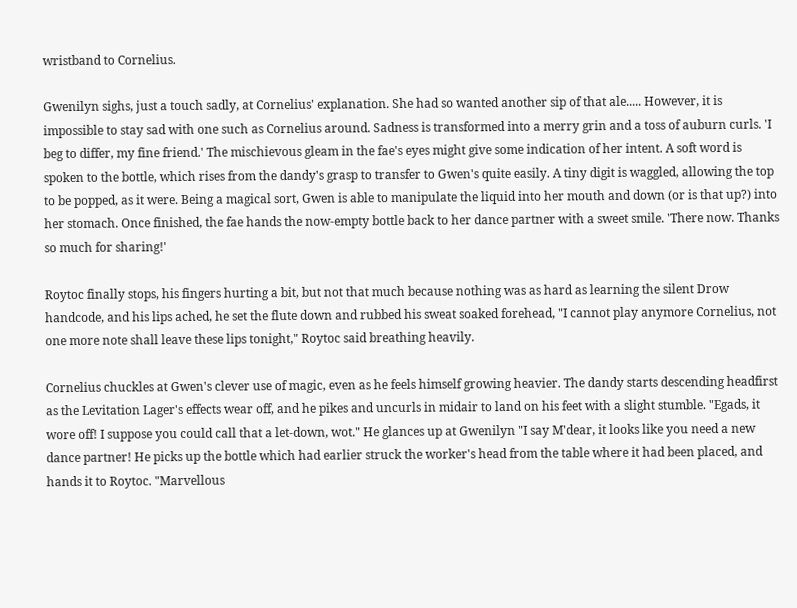wristband to Cornelius.

Gwenilyn sighs, just a touch sadly, at Cornelius' explanation. She had so wanted another sip of that ale..... However, it is impossible to stay sad with one such as Cornelius around. Sadness is transformed into a merry grin and a toss of auburn curls. 'I beg to differ, my fine friend.' The mischievous gleam in the fae's eyes might give some indication of her intent. A soft word is spoken to the bottle, which rises from the dandy's grasp to transfer to Gwen's quite easily. A tiny digit is waggled, allowing the top to be popped, as it were. Being a magical sort, Gwen is able to manipulate the liquid into her mouth and down (or is that up?) into her stomach. Once finished, the fae hands the now-empty bottle back to her dance partner with a sweet smile. 'There now. Thanks so much for sharing!'

Roytoc finally stops, his fingers hurting a bit, but not that much because nothing was as hard as learning the silent Drow handcode, and his lips ached, he set the flute down and rubbed his sweat soaked forehead, "I cannot play anymore Cornelius, not one more note shall leave these lips tonight," Roytoc said breathing heavily.

Cornelius chuckles at Gwen's clever use of magic, even as he feels himself growing heavier. The dandy starts descending headfirst as the Levitation Lager's effects wear off, and he pikes and uncurls in midair to land on his feet with a slight stumble. "Egads, it wore off! I suppose you could call that a let-down, wot." He glances up at Gwenilyn "I say M'dear, it looks like you need a new dance partner! He picks up the bottle which had earlier struck the worker's head from the table where it had been placed, and hands it to Roytoc. "Marvellous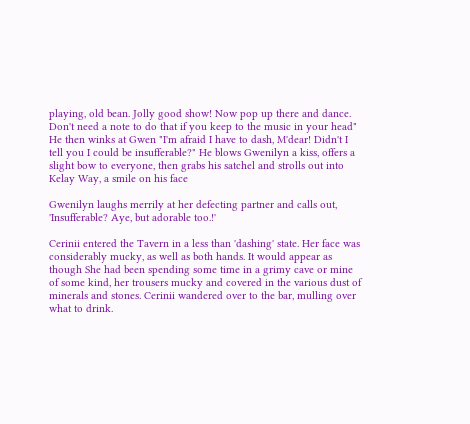playing, old bean. Jolly good show! Now pop up there and dance. Don't need a note to do that if you keep to the music in your head" He then winks at Gwen "I'm afraid I have to dash, M'dear! Didn't I tell you I could be insufferable?" He blows Gwenilyn a kiss, offers a slight bow to everyone, then grabs his satchel and strolls out into Kelay Way, a smile on his face

Gwenilyn laughs merrily at her defecting partner and calls out, 'Insufferable? Aye, but adorable too.!'

Cerinii entered the Tavern in a less than 'dashing' state. Her face was considerably mucky, as well as both hands. It would appear as though She had been spending some time in a grimy cave or mine of some kind, her trousers mucky and covered in the various dust of minerals and stones. Cerinii wandered over to the bar, mulling over what to drink.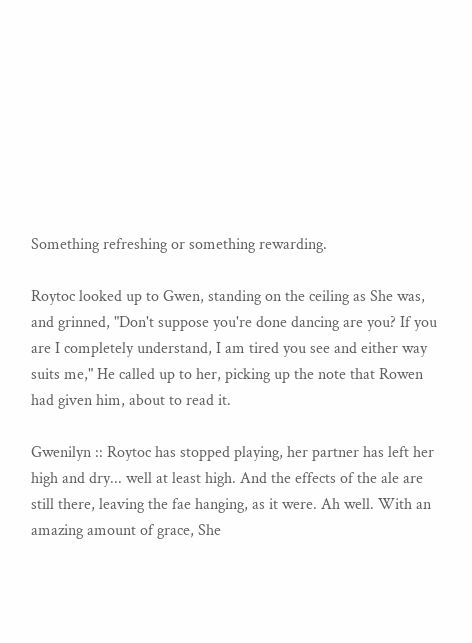Something refreshing or something rewarding.

Roytoc looked up to Gwen, standing on the ceiling as She was, and grinned, "Don't suppose you're done dancing are you? If you are I completely understand, I am tired you see and either way suits me," He called up to her, picking up the note that Rowen had given him, about to read it.

Gwenilyn :: Roytoc has stopped playing, her partner has left her high and dry... well at least high. And the effects of the ale are still there, leaving the fae hanging, as it were. Ah well. With an amazing amount of grace, She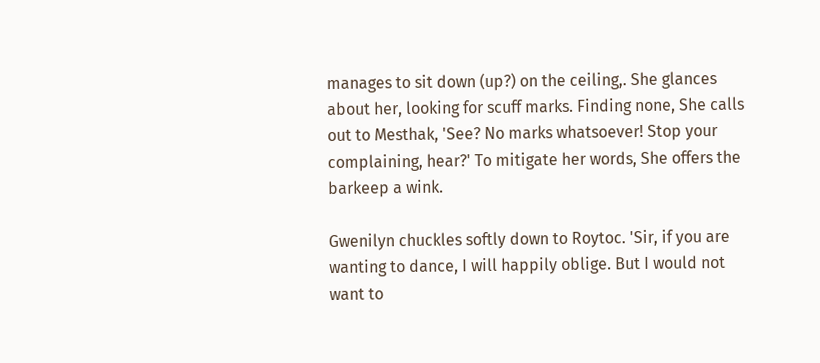manages to sit down (up?) on the ceiling,. She glances about her, looking for scuff marks. Finding none, She calls out to Mesthak, 'See? No marks whatsoever! Stop your complaining, hear?' To mitigate her words, She offers the barkeep a wink.

Gwenilyn chuckles softly down to Roytoc. 'Sir, if you are wanting to dance, I will happily oblige. But I would not want to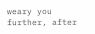weary you further, after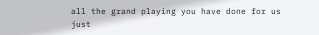all the grand playing you have done for us just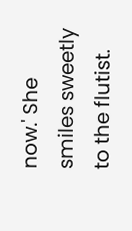now.' She smiles sweetly to the flutist.